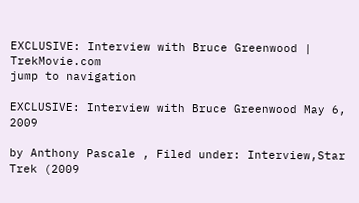EXCLUSIVE: Interview with Bruce Greenwood | TrekMovie.com
jump to navigation

EXCLUSIVE: Interview with Bruce Greenwood May 6, 2009

by Anthony Pascale , Filed under: Interview,Star Trek (2009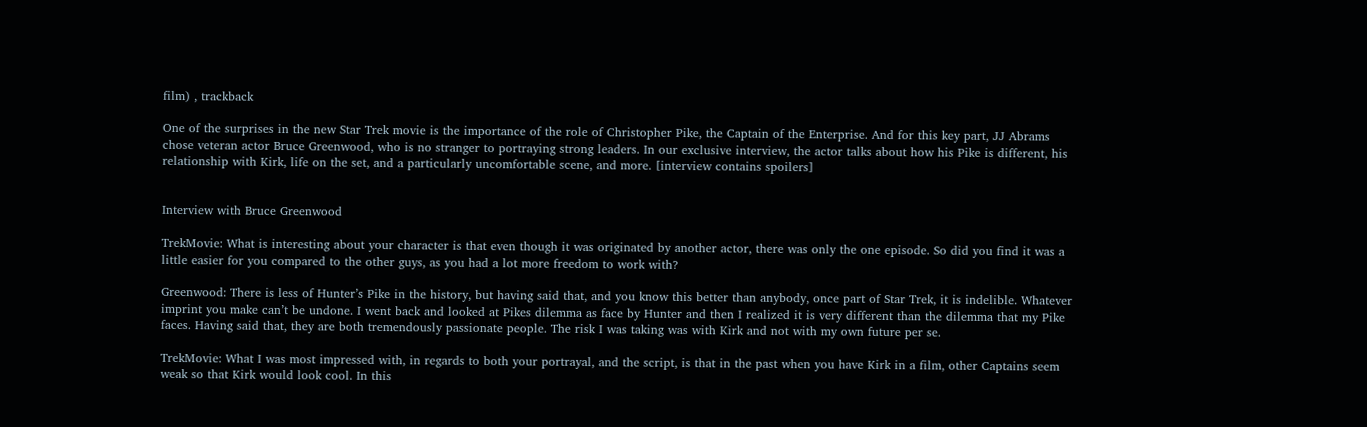film) , trackback

One of the surprises in the new Star Trek movie is the importance of the role of Christopher Pike, the Captain of the Enterprise. And for this key part, JJ Abrams chose veteran actor Bruce Greenwood, who is no stranger to portraying strong leaders. In our exclusive interview, the actor talks about how his Pike is different, his relationship with Kirk, life on the set, and a particularly uncomfortable scene, and more. [interview contains spoilers]


Interview with Bruce Greenwood

TrekMovie: What is interesting about your character is that even though it was originated by another actor, there was only the one episode. So did you find it was a little easier for you compared to the other guys, as you had a lot more freedom to work with?

Greenwood: There is less of Hunter’s Pike in the history, but having said that, and you know this better than anybody, once part of Star Trek, it is indelible. Whatever imprint you make can’t be undone. I went back and looked at Pikes dilemma as face by Hunter and then I realized it is very different than the dilemma that my Pike faces. Having said that, they are both tremendously passionate people. The risk I was taking was with Kirk and not with my own future per se.

TrekMovie: What I was most impressed with, in regards to both your portrayal, and the script, is that in the past when you have Kirk in a film, other Captains seem weak so that Kirk would look cool. In this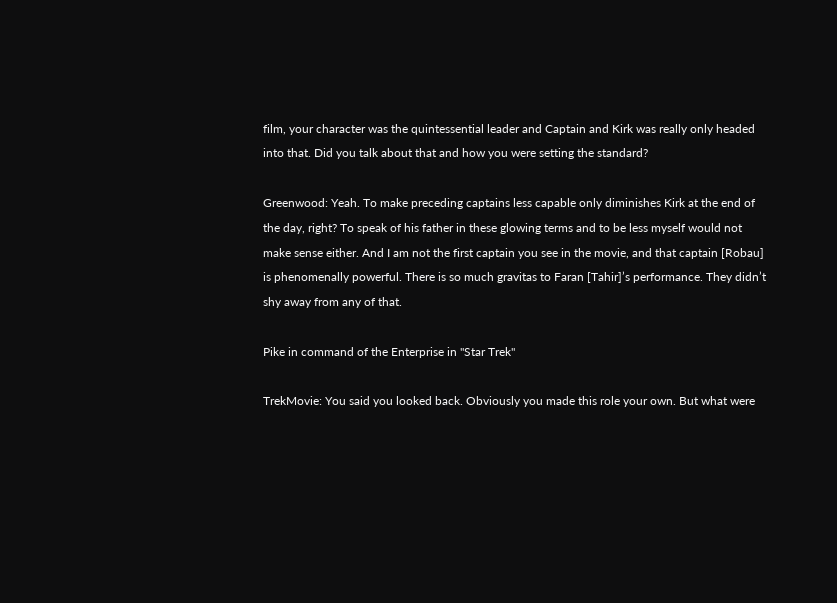film, your character was the quintessential leader and Captain and Kirk was really only headed into that. Did you talk about that and how you were setting the standard?

Greenwood: Yeah. To make preceding captains less capable only diminishes Kirk at the end of the day, right? To speak of his father in these glowing terms and to be less myself would not make sense either. And I am not the first captain you see in the movie, and that captain [Robau] is phenomenally powerful. There is so much gravitas to Faran [Tahir]’s performance. They didn’t shy away from any of that.

Pike in command of the Enterprise in "Star Trek"

TrekMovie: You said you looked back. Obviously you made this role your own. But what were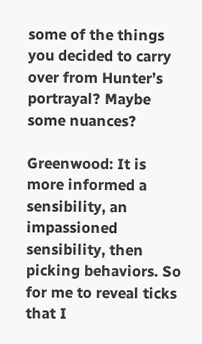some of the things you decided to carry over from Hunter’s portrayal? Maybe some nuances?

Greenwood: It is more informed a sensibility, an impassioned sensibility, then picking behaviors. So for me to reveal ticks that I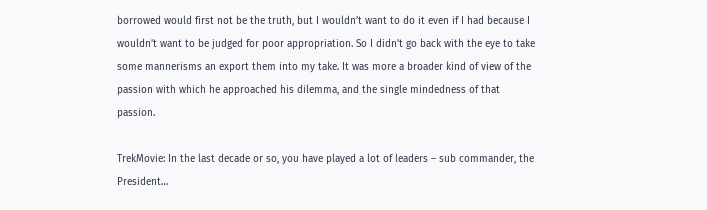borrowed would first not be the truth, but I wouldn’t want to do it even if I had because I wouldn’t want to be judged for poor appropriation. So I didn’t go back with the eye to take some mannerisms an export them into my take. It was more a broader kind of view of the passion with which he approached his dilemma, and the single mindedness of that passion.

TrekMovie: In the last decade or so, you have played a lot of leaders – sub commander, the President…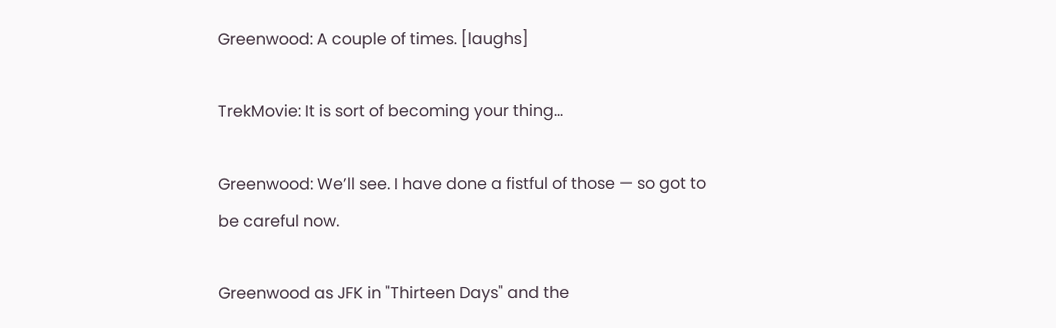Greenwood: A couple of times. [laughs]

TrekMovie: It is sort of becoming your thing…

Greenwood: We’ll see. I have done a fistful of those — so got to be careful now.

Greenwood as JFK in "Thirteen Days" and the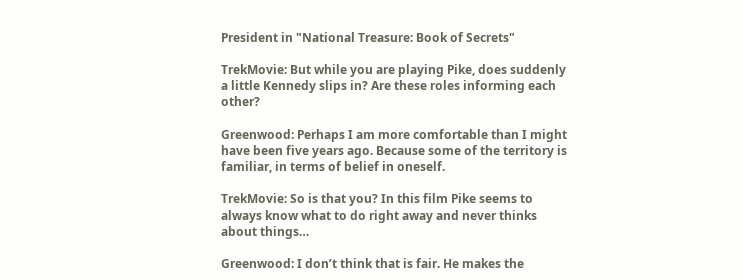President in "National Treasure: Book of Secrets"

TrekMovie: But while you are playing Pike, does suddenly a little Kennedy slips in? Are these roles informing each other?

Greenwood: Perhaps I am more comfortable than I might have been five years ago. Because some of the territory is familiar, in terms of belief in oneself.

TrekMovie: So is that you? In this film Pike seems to always know what to do right away and never thinks about things…

Greenwood: I don’t think that is fair. He makes the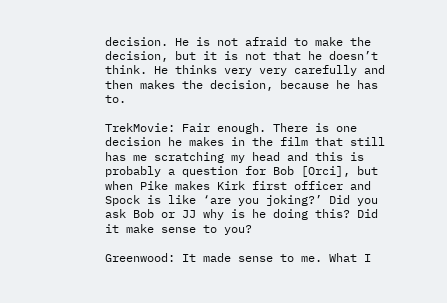decision. He is not afraid to make the decision, but it is not that he doesn’t think. He thinks very very carefully and then makes the decision, because he has to.

TrekMovie: Fair enough. There is one decision he makes in the film that still has me scratching my head and this is probably a question for Bob [Orci], but when Pike makes Kirk first officer and Spock is like ‘are you joking?’ Did you ask Bob or JJ why is he doing this? Did it make sense to you?

Greenwood: It made sense to me. What I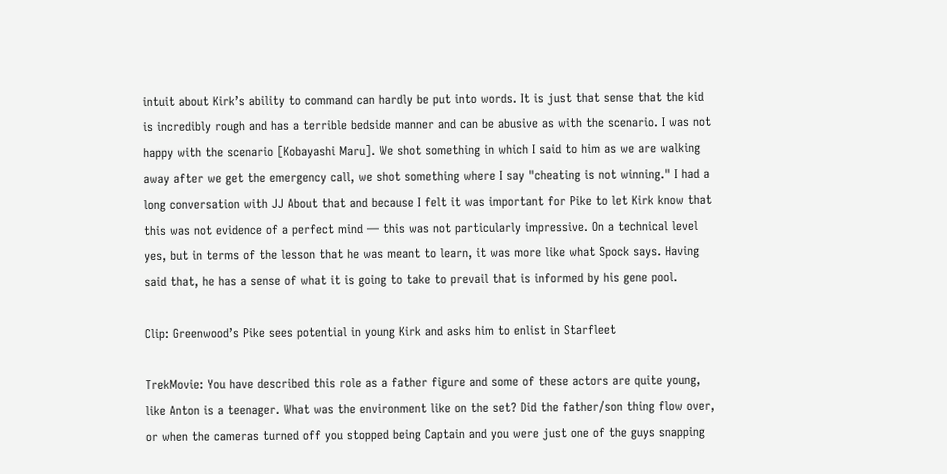intuit about Kirk’s ability to command can hardly be put into words. It is just that sense that the kid is incredibly rough and has a terrible bedside manner and can be abusive as with the scenario. I was not happy with the scenario [Kobayashi Maru]. We shot something in which I said to him as we are walking away after we get the emergency call, we shot something where I say "cheating is not winning." I had a long conversation with JJ About that and because I felt it was important for Pike to let Kirk know that this was not evidence of a perfect mind — this was not particularly impressive. On a technical level yes, but in terms of the lesson that he was meant to learn, it was more like what Spock says. Having said that, he has a sense of what it is going to take to prevail that is informed by his gene pool.

Clip: Greenwood’s Pike sees potential in young Kirk and asks him to enlist in Starfleet

TrekMovie: You have described this role as a father figure and some of these actors are quite young, like Anton is a teenager. What was the environment like on the set? Did the father/son thing flow over, or when the cameras turned off you stopped being Captain and you were just one of the guys snapping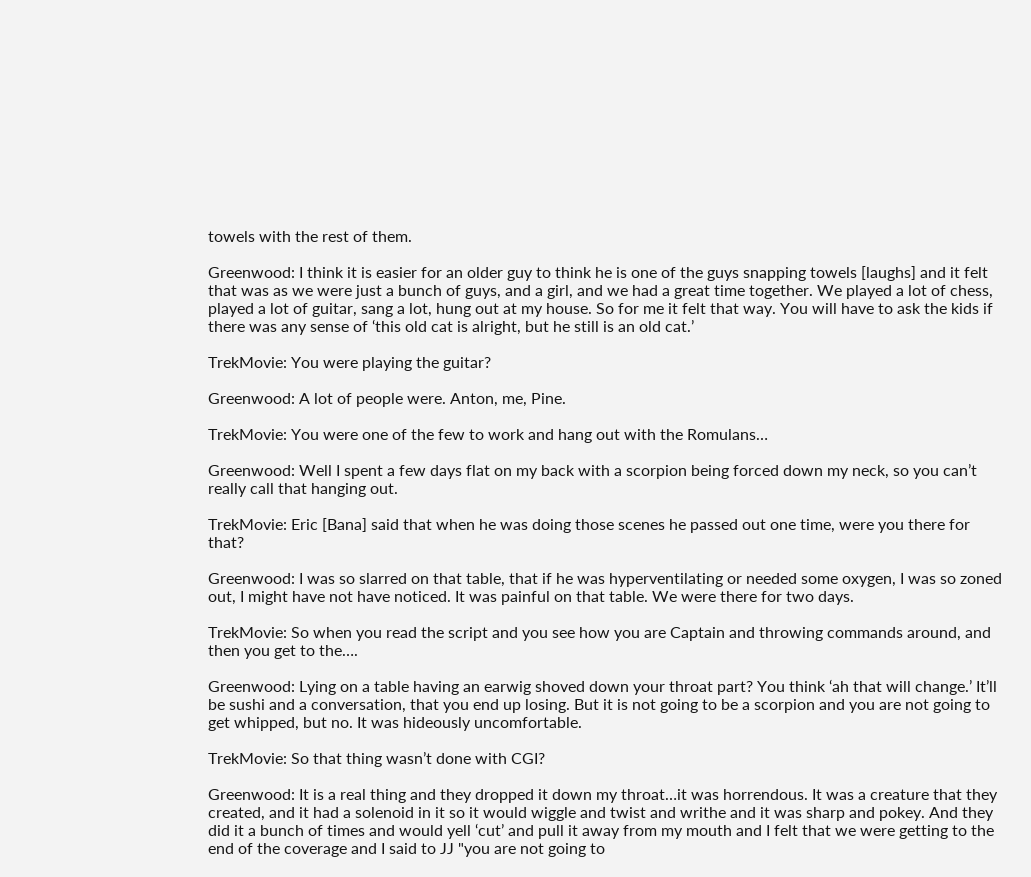towels with the rest of them.

Greenwood: I think it is easier for an older guy to think he is one of the guys snapping towels [laughs] and it felt that was as we were just a bunch of guys, and a girl, and we had a great time together. We played a lot of chess, played a lot of guitar, sang a lot, hung out at my house. So for me it felt that way. You will have to ask the kids if there was any sense of ‘this old cat is alright, but he still is an old cat.’

TrekMovie: You were playing the guitar?

Greenwood: A lot of people were. Anton, me, Pine.

TrekMovie: You were one of the few to work and hang out with the Romulans…

Greenwood: Well I spent a few days flat on my back with a scorpion being forced down my neck, so you can’t really call that hanging out.

TrekMovie: Eric [Bana] said that when he was doing those scenes he passed out one time, were you there for that?

Greenwood: I was so slarred on that table, that if he was hyperventilating or needed some oxygen, I was so zoned out, I might have not have noticed. It was painful on that table. We were there for two days.

TrekMovie: So when you read the script and you see how you are Captain and throwing commands around, and then you get to the….

Greenwood: Lying on a table having an earwig shoved down your throat part? You think ‘ah that will change.’ It’ll be sushi and a conversation, that you end up losing. But it is not going to be a scorpion and you are not going to get whipped, but no. It was hideously uncomfortable.

TrekMovie: So that thing wasn’t done with CGI?

Greenwood: It is a real thing and they dropped it down my throat…it was horrendous. It was a creature that they created, and it had a solenoid in it so it would wiggle and twist and writhe and it was sharp and pokey. And they did it a bunch of times and would yell ‘cut’ and pull it away from my mouth and I felt that we were getting to the end of the coverage and I said to JJ "you are not going to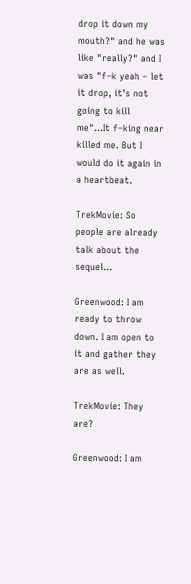drop it down my mouth?" and he was like "really?" and I was "f–k yeah – let it drop, it’s not going to kill me"…It f–king near killed me. But I would do it again in a heartbeat.

TrekMovie: So people are already talk about the sequel…

Greenwood: I am ready to throw down. I am open to it and gather they are as well.

TrekMovie: They are?

Greenwood: I am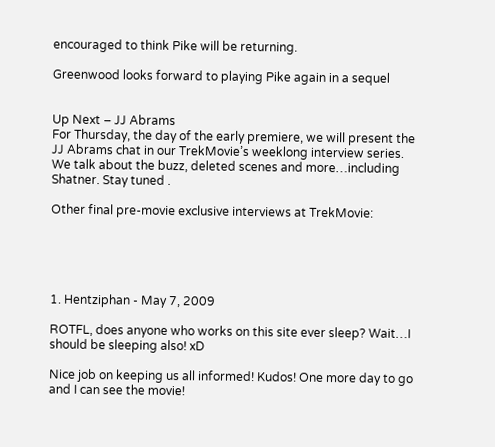encouraged to think Pike will be returning.

Greenwood looks forward to playing Pike again in a sequel


Up Next – JJ Abrams
For Thursday, the day of the early premiere, we will present the JJ Abrams chat in our TrekMovie’s weeklong interview series. We talk about the buzz, deleted scenes and more…including Shatner. Stay tuned .

Other final pre-movie exclusive interviews at TrekMovie:





1. Hentziphan - May 7, 2009

ROTFL, does anyone who works on this site ever sleep? Wait…I should be sleeping also! xD

Nice job on keeping us all informed! Kudos! One more day to go and I can see the movie!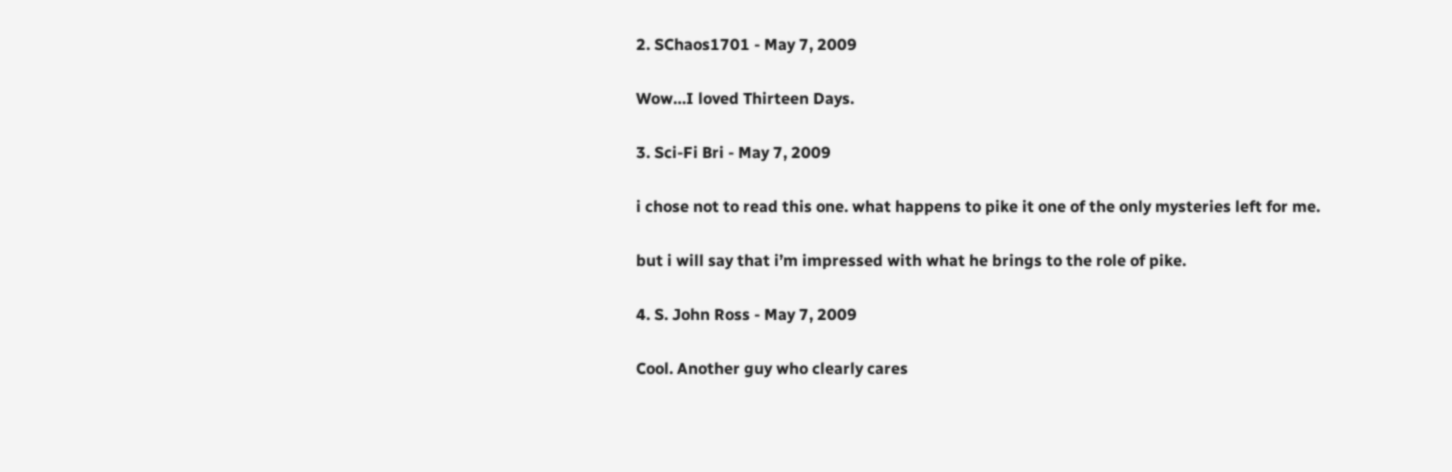2. SChaos1701 - May 7, 2009

Wow…I loved Thirteen Days.

3. Sci-Fi Bri - May 7, 2009

i chose not to read this one. what happens to pike it one of the only mysteries left for me.

but i will say that i’m impressed with what he brings to the role of pike.

4. S. John Ross - May 7, 2009

Cool. Another guy who clearly cares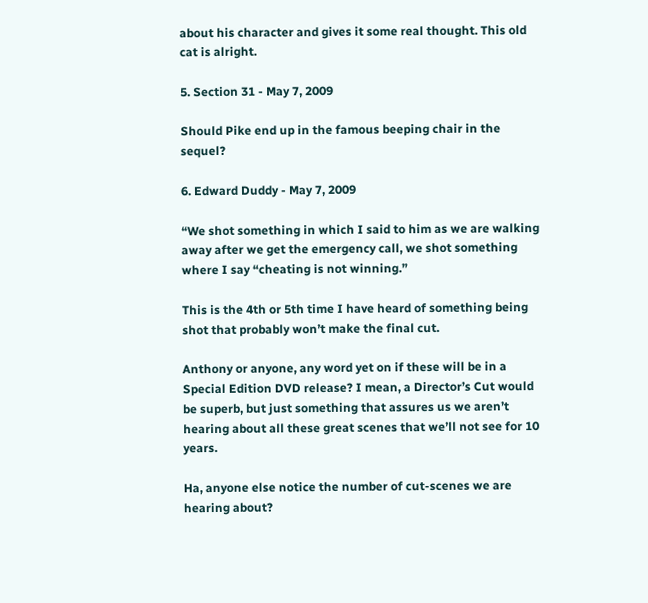about his character and gives it some real thought. This old cat is alright.

5. Section 31 - May 7, 2009

Should Pike end up in the famous beeping chair in the sequel?

6. Edward Duddy - May 7, 2009

“We shot something in which I said to him as we are walking away after we get the emergency call, we shot something where I say “cheating is not winning.”

This is the 4th or 5th time I have heard of something being shot that probably won’t make the final cut.

Anthony or anyone, any word yet on if these will be in a Special Edition DVD release? I mean, a Director’s Cut would be superb, but just something that assures us we aren’t hearing about all these great scenes that we’ll not see for 10 years.

Ha, anyone else notice the number of cut-scenes we are hearing about?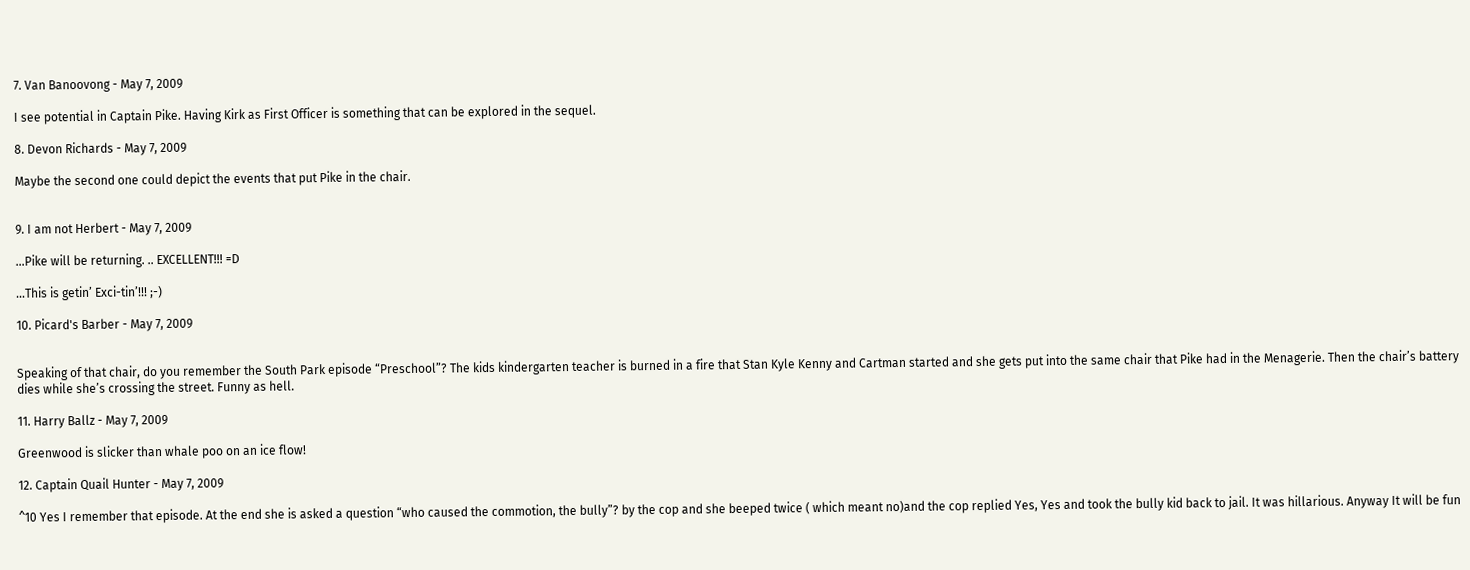7. Van Banoovong - May 7, 2009

I see potential in Captain Pike. Having Kirk as First Officer is something that can be explored in the sequel.

8. Devon Richards - May 7, 2009

Maybe the second one could depict the events that put Pike in the chair.


9. I am not Herbert - May 7, 2009

…Pike will be returning. .. EXCELLENT!!! =D

…This is getin’ Exci-tin’!!! ;-)

10. Picard's Barber - May 7, 2009


Speaking of that chair, do you remember the South Park episode “Preschool”? The kids kindergarten teacher is burned in a fire that Stan Kyle Kenny and Cartman started and she gets put into the same chair that Pike had in the Menagerie. Then the chair’s battery dies while she’s crossing the street. Funny as hell.

11. Harry Ballz - May 7, 2009

Greenwood is slicker than whale poo on an ice flow!

12. Captain Quail Hunter - May 7, 2009

^10 Yes I remember that episode. At the end she is asked a question “who caused the commotion, the bully”? by the cop and she beeped twice ( which meant no)and the cop replied Yes, Yes and took the bully kid back to jail. It was hillarious. Anyway It will be fun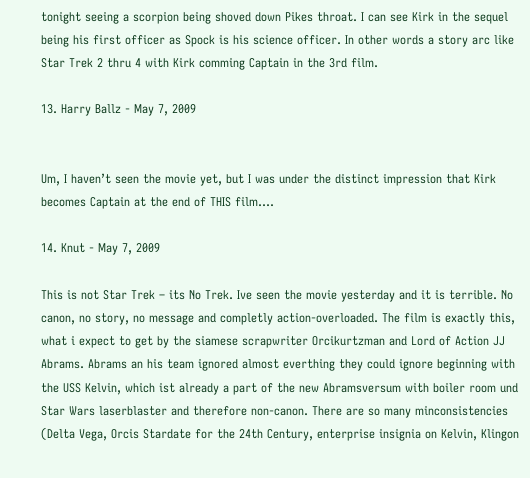tonight seeing a scorpion being shoved down Pikes throat. I can see Kirk in the sequel being his first officer as Spock is his science officer. In other words a story arc like Star Trek 2 thru 4 with Kirk comming Captain in the 3rd film.

13. Harry Ballz - May 7, 2009


Um, I haven’t seen the movie yet, but I was under the distinct impression that Kirk becomes Captain at the end of THIS film….

14. Knut - May 7, 2009

This is not Star Trek – its No Trek. Ive seen the movie yesterday and it is terrible. No canon, no story, no message and completly action-overloaded. The film is exactly this, what i expect to get by the siamese scrapwriter Orcikurtzman and Lord of Action JJ Abrams. Abrams an his team ignored almost everthing they could ignore beginning with the USS Kelvin, which ist already a part of the new Abramsversum with boiler room und Star Wars laserblaster and therefore non-canon. There are so many minconsistencies (Delta Vega, Orcis Stardate for the 24th Century, enterprise insignia on Kelvin, Klingon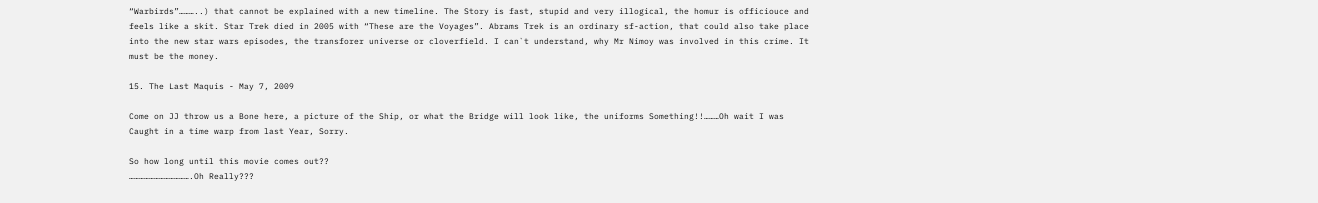“Warbirds”………..) that cannot be explained with a new timeline. The Story is fast, stupid and very illogical, the homur is officiouce and feels like a skit. Star Trek died in 2005 with “These are the Voyages”. Abrams Trek is an ordinary sf-action, that could also take place into the new star wars episodes, the transforer universe or cloverfield. I can`t understand, why Mr Nimoy was involved in this crime. It must be the money.

15. The Last Maquis - May 7, 2009

Come on JJ throw us a Bone here, a picture of the Ship, or what the Bridge will look like, the uniforms Something!!………Oh wait I was Caught in a time warp from last Year, Sorry.

So how long until this movie comes out??
……………………………….Oh Really???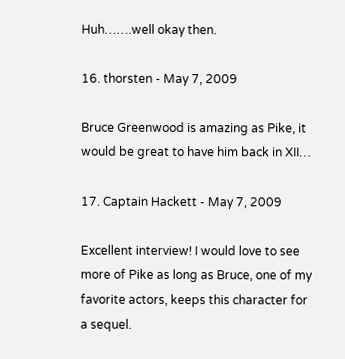Huh…….well okay then.

16. thorsten - May 7, 2009

Bruce Greenwood is amazing as Pike, it would be great to have him back in XII…

17. Captain Hackett - May 7, 2009

Excellent interview! I would love to see more of Pike as long as Bruce, one of my favorite actors, keeps this character for a sequel.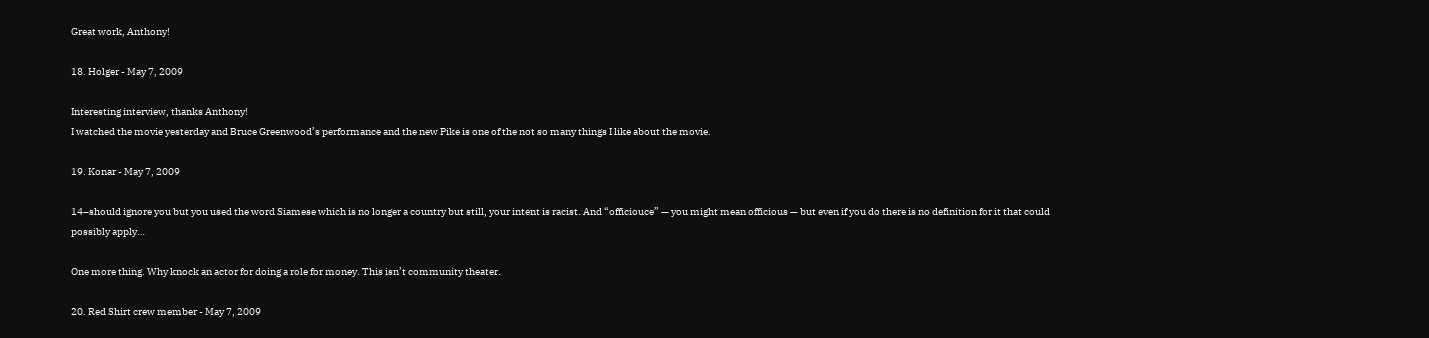Great work, Anthony!

18. Holger - May 7, 2009

Interesting interview, thanks Anthony!
I watched the movie yesterday and Bruce Greenwood’s performance and the new Pike is one of the not so many things I like about the movie.

19. Konar - May 7, 2009

14–should ignore you but you used the word Siamese which is no longer a country but still, your intent is racist. And “officiouce” — you might mean officious — but even if you do there is no definition for it that could possibly apply…

One more thing. Why knock an actor for doing a role for money. This isn’t community theater.

20. Red Shirt crew member - May 7, 2009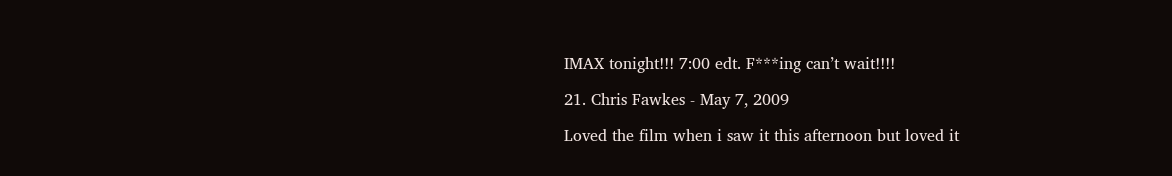IMAX tonight!!! 7:00 edt. F***ing can’t wait!!!!

21. Chris Fawkes - May 7, 2009

Loved the film when i saw it this afternoon but loved it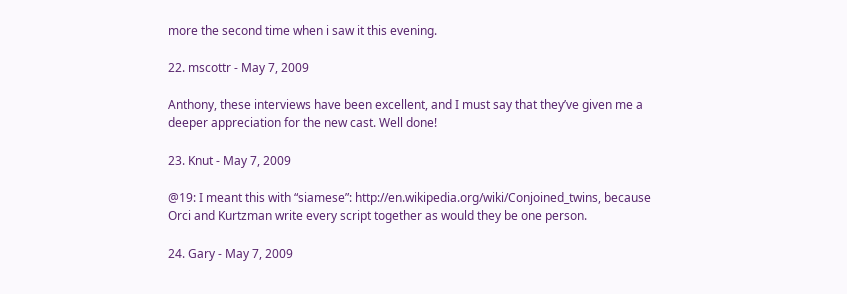more the second time when i saw it this evening.

22. mscottr - May 7, 2009

Anthony, these interviews have been excellent, and I must say that they’ve given me a deeper appreciation for the new cast. Well done!

23. Knut - May 7, 2009

@19: I meant this with “siamese”: http://en.wikipedia.org/wiki/Conjoined_twins, because Orci and Kurtzman write every script together as would they be one person.

24. Gary - May 7, 2009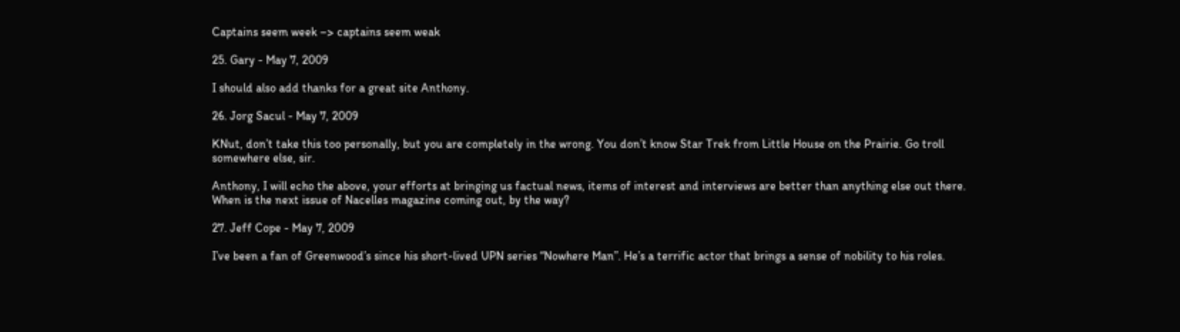Captains seem week –> captains seem weak

25. Gary - May 7, 2009

I should also add thanks for a great site Anthony.

26. Jorg Sacul - May 7, 2009

KNut, don’t take this too personally, but you are completely in the wrong. You don’t know Star Trek from Little House on the Prairie. Go troll somewhere else, sir.

Anthony, I will echo the above, your efforts at bringing us factual news, items of interest and interviews are better than anything else out there. When is the next issue of Nacelles magazine coming out, by the way?

27. Jeff Cope - May 7, 2009

I’ve been a fan of Greenwood’s since his short-lived UPN series “Nowhere Man”. He’s a terrific actor that brings a sense of nobility to his roles.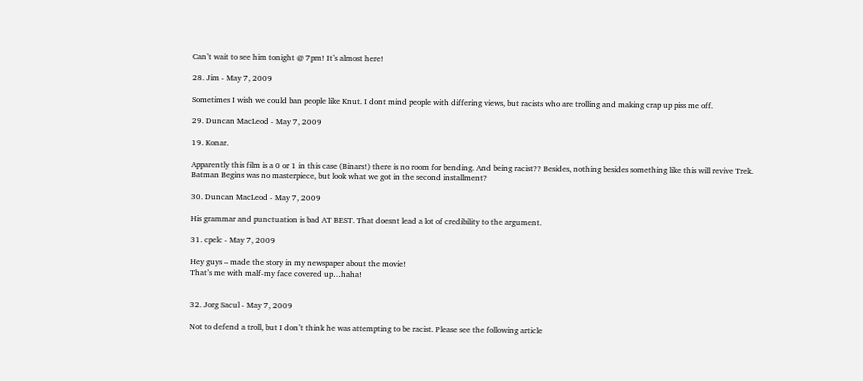Can’t wait to see him tonight @ 7pm! It’s almost here!

28. Jim - May 7, 2009

Sometimes I wish we could ban people like Knut. I dont mind people with differing views, but racists who are trolling and making crap up piss me off.

29. Duncan MacLeod - May 7, 2009

19. Konar.

Apparently this film is a 0 or 1 in this case (Binars!) there is no room for bending. And being racist?? Besides, nothing besides something like this will revive Trek. Batman Begins was no masterpiece, but look what we got in the second installment?

30. Duncan MacLeod - May 7, 2009

His grammar and punctuation is bad AT BEST. That doesnt lead a lot of credibility to the argument.

31. cpelc - May 7, 2009

Hey guys – made the story in my newspaper about the movie!
That’s me with malf-my face covered up…haha!


32. Jorg Sacul - May 7, 2009

Not to defend a troll, but I don’t think he was attempting to be racist. Please see the following article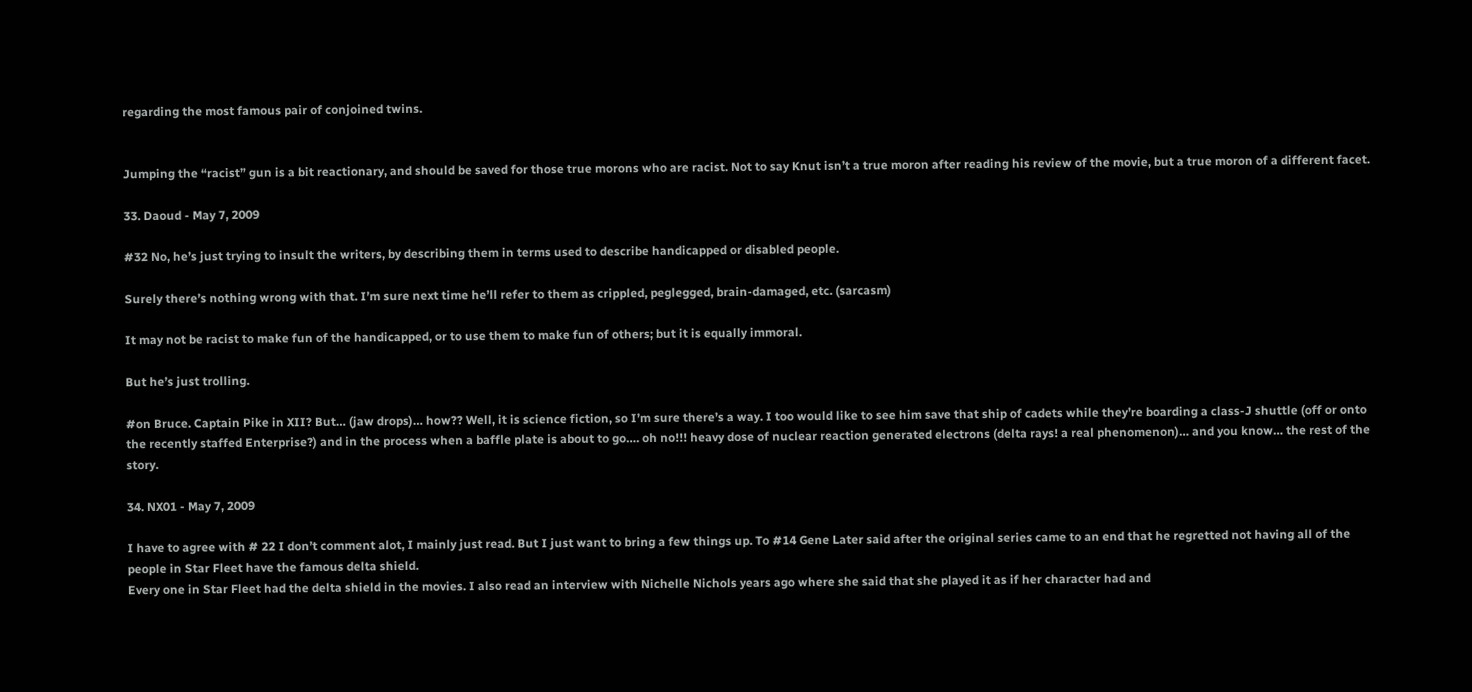regarding the most famous pair of conjoined twins.


Jumping the “racist” gun is a bit reactionary, and should be saved for those true morons who are racist. Not to say Knut isn’t a true moron after reading his review of the movie, but a true moron of a different facet.

33. Daoud - May 7, 2009

#32 No, he’s just trying to insult the writers, by describing them in terms used to describe handicapped or disabled people.

Surely there’s nothing wrong with that. I’m sure next time he’ll refer to them as crippled, peglegged, brain-damaged, etc. (sarcasm)

It may not be racist to make fun of the handicapped, or to use them to make fun of others; but it is equally immoral.

But he’s just trolling.

#on Bruce. Captain Pike in XII? But… (jaw drops)… how?? Well, it is science fiction, so I’m sure there’s a way. I too would like to see him save that ship of cadets while they’re boarding a class-J shuttle (off or onto the recently staffed Enterprise?) and in the process when a baffle plate is about to go…. oh no!!! heavy dose of nuclear reaction generated electrons (delta rays! a real phenomenon)… and you know… the rest of the story.

34. NX01 - May 7, 2009

I have to agree with # 22 I don’t comment alot, I mainly just read. But I just want to bring a few things up. To #14 Gene Later said after the original series came to an end that he regretted not having all of the people in Star Fleet have the famous delta shield.
Every one in Star Fleet had the delta shield in the movies. I also read an interview with Nichelle Nichols years ago where she said that she played it as if her character had and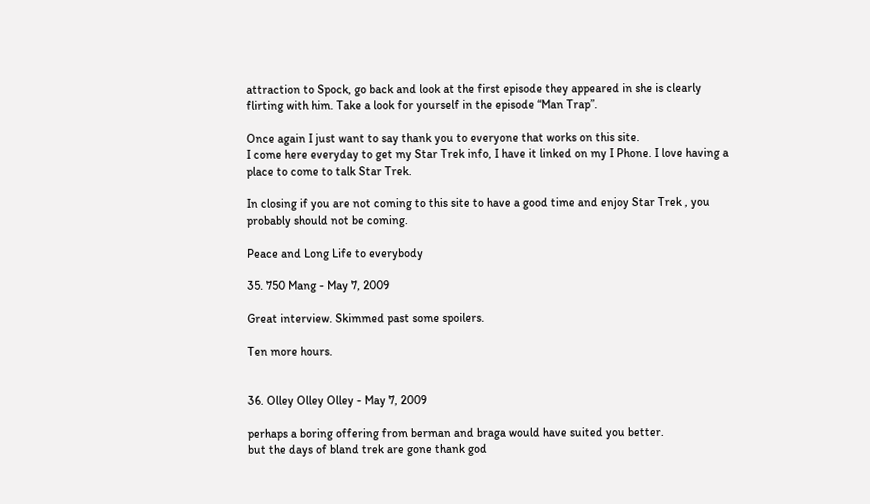attraction to Spock, go back and look at the first episode they appeared in she is clearly flirting with him. Take a look for yourself in the episode “Man Trap”.

Once again I just want to say thank you to everyone that works on this site.
I come here everyday to get my Star Trek info, I have it linked on my I Phone. I love having a place to come to talk Star Trek.

In closing if you are not coming to this site to have a good time and enjoy Star Trek , you probably should not be coming.

Peace and Long Life to everybody

35. 750 Mang - May 7, 2009

Great interview. Skimmed past some spoilers.

Ten more hours.


36. Olley Olley Olley - May 7, 2009

perhaps a boring offering from berman and braga would have suited you better.
but the days of bland trek are gone thank god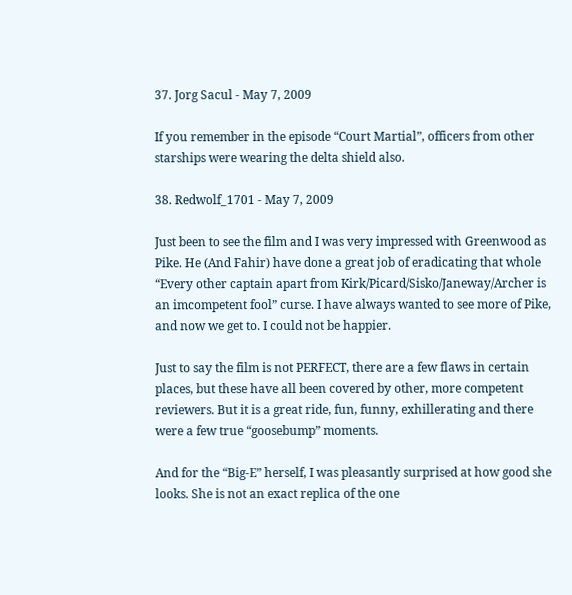37. Jorg Sacul - May 7, 2009

If you remember in the episode “Court Martial”, officers from other starships were wearing the delta shield also.

38. Redwolf_1701 - May 7, 2009

Just been to see the film and I was very impressed with Greenwood as Pike. He (And Fahir) have done a great job of eradicating that whole “Every other captain apart from Kirk/Picard/Sisko/Janeway/Archer is an imcompetent fool” curse. I have always wanted to see more of Pike, and now we get to. I could not be happier.

Just to say the film is not PERFECT, there are a few flaws in certain places, but these have all been covered by other, more competent reviewers. But it is a great ride, fun, funny, exhillerating and there were a few true “goosebump” moments.

And for the “Big-E” herself, I was pleasantly surprised at how good she looks. She is not an exact replica of the one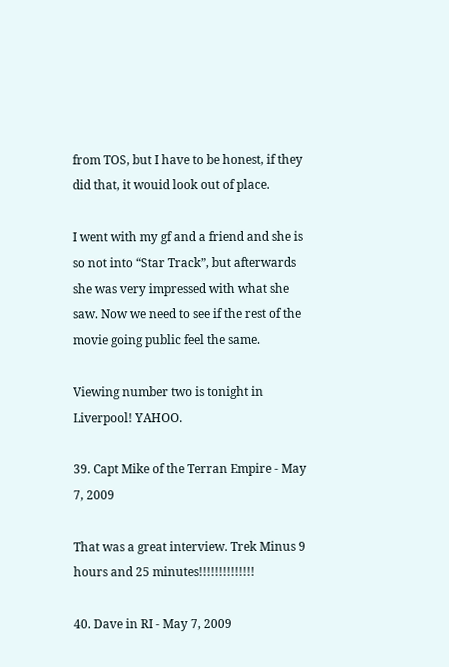from TOS, but I have to be honest, if they did that, it wouid look out of place.

I went with my gf and a friend and she is so not into “Star Track”, but afterwards she was very impressed with what she saw. Now we need to see if the rest of the movie going public feel the same.

Viewing number two is tonight in Liverpool! YAHOO.

39. Capt Mike of the Terran Empire - May 7, 2009

That was a great interview. Trek Minus 9 hours and 25 minutes!!!!!!!!!!!!!!

40. Dave in RI - May 7, 2009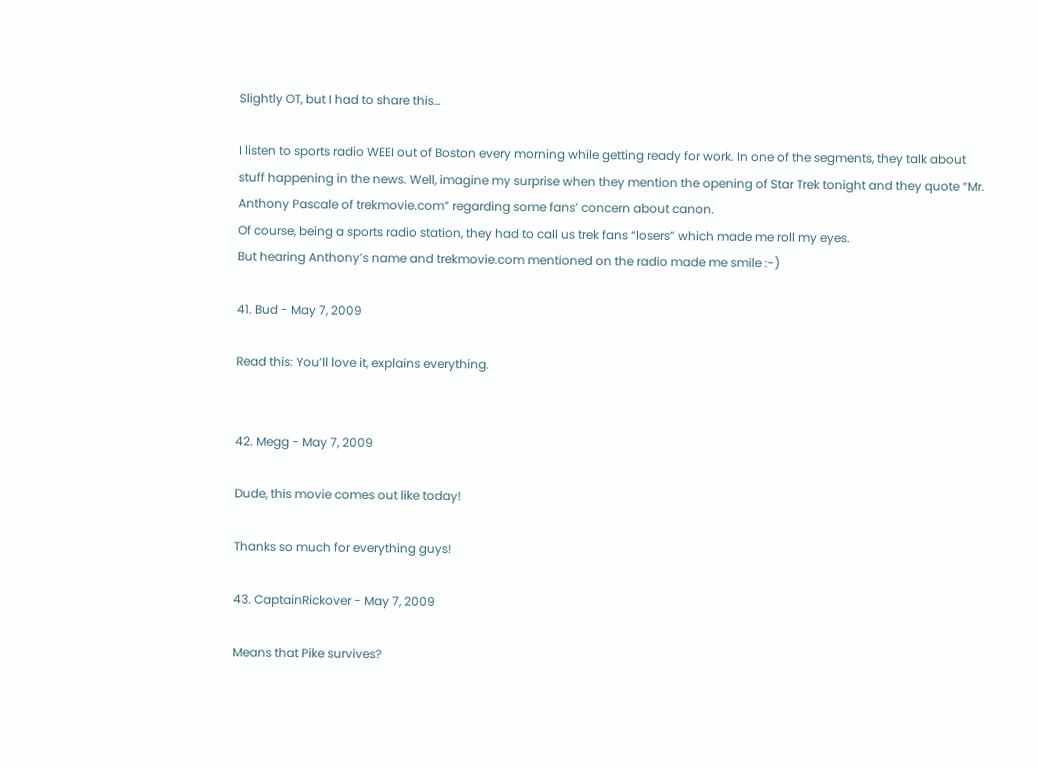Slightly OT, but I had to share this…

I listen to sports radio WEEI out of Boston every morning while getting ready for work. In one of the segments, they talk about stuff happening in the news. Well, imagine my surprise when they mention the opening of Star Trek tonight and they quote “Mr. Anthony Pascale of trekmovie.com” regarding some fans’ concern about canon.
Of course, being a sports radio station, they had to call us trek fans “losers” which made me roll my eyes.
But hearing Anthony’s name and trekmovie.com mentioned on the radio made me smile :-)

41. Bud - May 7, 2009

Read this: You’ll love it, explains everything.


42. Megg - May 7, 2009

Dude, this movie comes out like today!

Thanks so much for everything guys!

43. CaptainRickover - May 7, 2009

Means that Pike survives?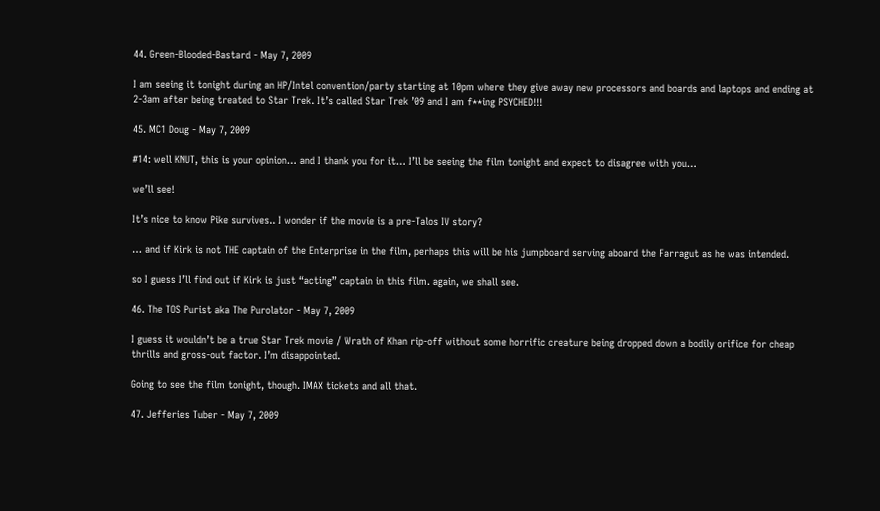44. Green-Blooded-Bastard - May 7, 2009

I am seeing it tonight during an HP/Intel convention/party starting at 10pm where they give away new processors and boards and laptops and ending at 2-3am after being treated to Star Trek. It’s called Star Trek ’09 and I am f**ing PSYCHED!!!

45. MC1 Doug - May 7, 2009

#14: well KNUT, this is your opinion… and I thank you for it… I’ll be seeing the film tonight and expect to disagree with you…

we’ll see!

It’s nice to know Pike survives.. I wonder if the movie is a pre-Talos IV story?

… and if Kirk is not THE captain of the Enterprise in the film, perhaps this will be his jumpboard serving aboard the Farragut as he was intended.

so I guess I’ll find out if Kirk is just “acting” captain in this film. again, we shall see.

46. The TOS Purist aka The Purolator - May 7, 2009

I guess it wouldn’t be a true Star Trek movie / Wrath of Khan rip-off without some horrific creature being dropped down a bodily orifice for cheap thrills and gross-out factor. I’m disappointed.

Going to see the film tonight, though. IMAX tickets and all that.

47. Jefferies Tuber - May 7, 2009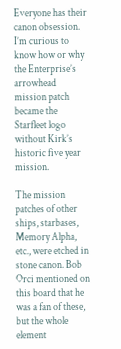Everyone has their canon obsession. I’m curious to know how or why the Enterprise’s arrowhead mission patch became the Starfleet logo without Kirk’s historic five year mission.

The mission patches of other ships, starbases, Memory Alpha, etc., were etched in stone canon. Bob Orci mentioned on this board that he was a fan of these, but the whole element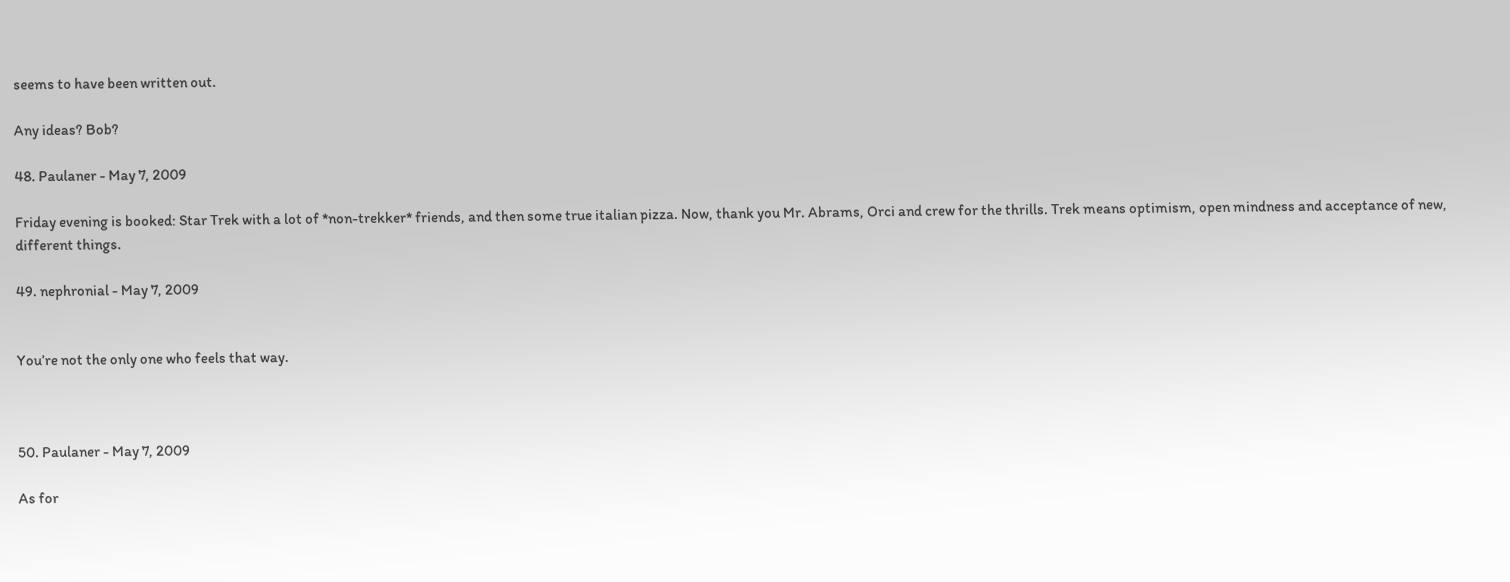seems to have been written out.

Any ideas? Bob?

48. Paulaner - May 7, 2009

Friday evening is booked: Star Trek with a lot of *non-trekker* friends, and then some true italian pizza. Now, thank you Mr. Abrams, Orci and crew for the thrills. Trek means optimism, open mindness and acceptance of new, different things.

49. nephronial - May 7, 2009


You’re not the only one who feels that way.



50. Paulaner - May 7, 2009

As for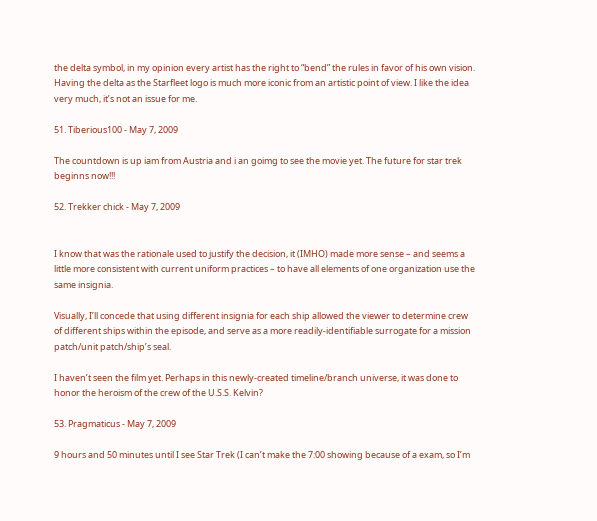the delta symbol, in my opinion every artist has the right to “bend” the rules in favor of his own vision. Having the delta as the Starfleet logo is much more iconic from an artistic point of view. I like the idea very much, it’s not an issue for me.

51. Tiberious100 - May 7, 2009

The countdown is up iam from Austria and i an goimg to see the movie yet. The future for star trek beginns now!!!

52. Trekker chick - May 7, 2009


I know that was the rationale used to justify the decision, it (IMHO) made more sense – and seems a little more consistent with current uniform practices – to have all elements of one organization use the same insignia.

Visually, I’ll concede that using different insignia for each ship allowed the viewer to determine crew of different ships within the episode, and serve as a more readily-identifiable surrogate for a mission patch/unit patch/ship’s seal.

I haven’t seen the film yet. Perhaps in this newly-created timeline/branch universe, it was done to honor the heroism of the crew of the U.S.S. Kelvin?

53. Pragmaticus - May 7, 2009

9 hours and 50 minutes until I see Star Trek (I can’t make the 7:00 showing because of a exam, so I’m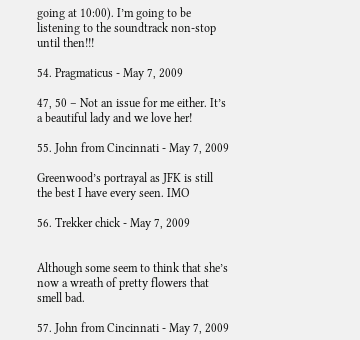going at 10:00). I’m going to be listening to the soundtrack non-stop until then!!!

54. Pragmaticus - May 7, 2009

47, 50 – Not an issue for me either. It’s a beautiful lady and we love her!

55. John from Cincinnati - May 7, 2009

Greenwood’s portrayal as JFK is still the best I have every seen. IMO

56. Trekker chick - May 7, 2009


Although some seem to think that she’s now a wreath of pretty flowers that smell bad.

57. John from Cincinnati - May 7, 2009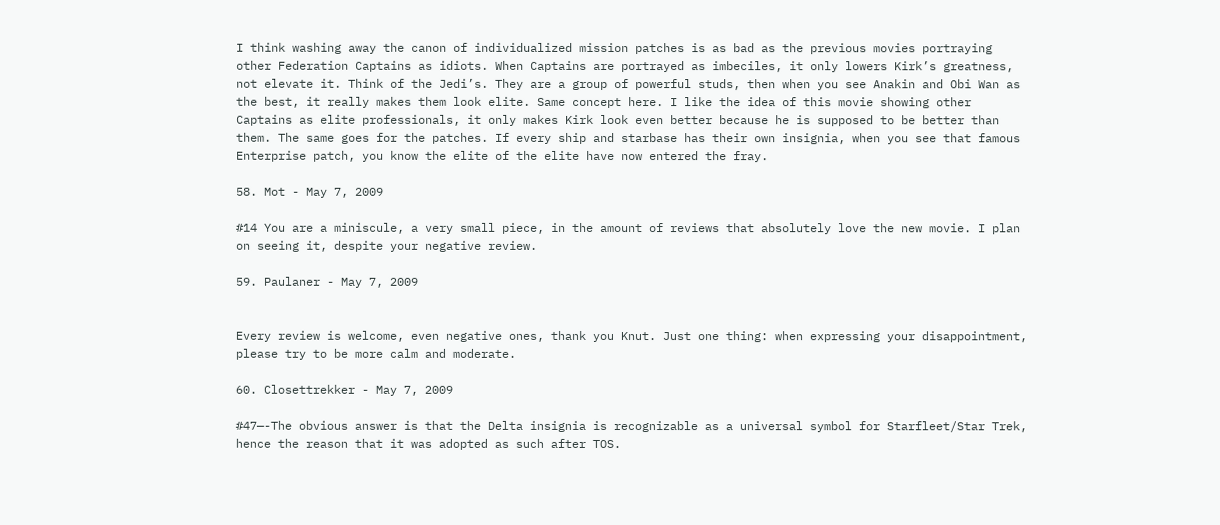I think washing away the canon of individualized mission patches is as bad as the previous movies portraying other Federation Captains as idiots. When Captains are portrayed as imbeciles, it only lowers Kirk’s greatness, not elevate it. Think of the Jedi’s. They are a group of powerful studs, then when you see Anakin and Obi Wan as the best, it really makes them look elite. Same concept here. I like the idea of this movie showing other Captains as elite professionals, it only makes Kirk look even better because he is supposed to be better than them. The same goes for the patches. If every ship and starbase has their own insignia, when you see that famous Enterprise patch, you know the elite of the elite have now entered the fray.

58. Mot - May 7, 2009

#14 You are a miniscule, a very small piece, in the amount of reviews that absolutely love the new movie. I plan on seeing it, despite your negative review.

59. Paulaner - May 7, 2009


Every review is welcome, even negative ones, thank you Knut. Just one thing: when expressing your disappointment, please try to be more calm and moderate.

60. Closettrekker - May 7, 2009

#47—-The obvious answer is that the Delta insignia is recognizable as a universal symbol for Starfleet/Star Trek, hence the reason that it was adopted as such after TOS.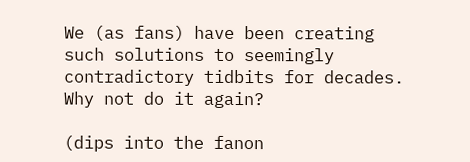We (as fans) have been creating such solutions to seemingly contradictory tidbits for decades. Why not do it again?

(dips into the fanon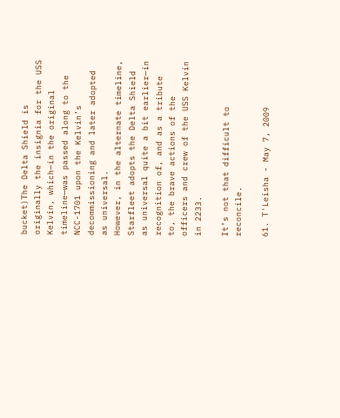bucket)The Delta Shield is originally the insignia for the USS Kelvin, which—in the original timeline—was passed along to the NCC-1701 upon the Kelvin’s decommissioning and later adopted as universal.
However, in the alternate timeline, Starfleet adopts the Delta Shield as universal quite a bit earlier—in recognition of, and as a tribute to, the brave actions of the officers and crew of the USS Kelvin in 2233.

It’s not that difficult to reconcile.

61. T'Leisha - May 7, 2009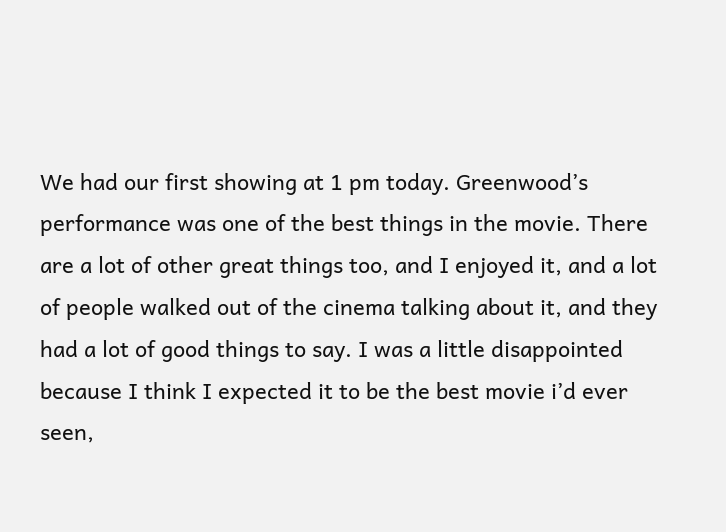We had our first showing at 1 pm today. Greenwood’s performance was one of the best things in the movie. There are a lot of other great things too, and I enjoyed it, and a lot of people walked out of the cinema talking about it, and they had a lot of good things to say. I was a little disappointed because I think I expected it to be the best movie i’d ever seen,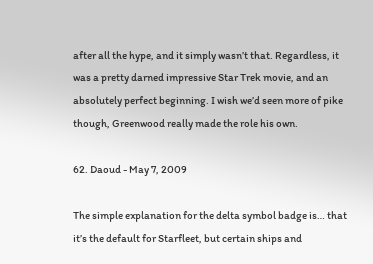after all the hype, and it simply wasn’t that. Regardless, it was a pretty darned impressive Star Trek movie, and an absolutely perfect beginning. I wish we’d seen more of pike though, Greenwood really made the role his own.

62. Daoud - May 7, 2009

The simple explanation for the delta symbol badge is… that it’s the default for Starfleet, but certain ships and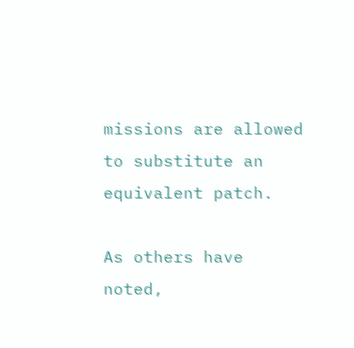missions are allowed to substitute an equivalent patch.

As others have noted,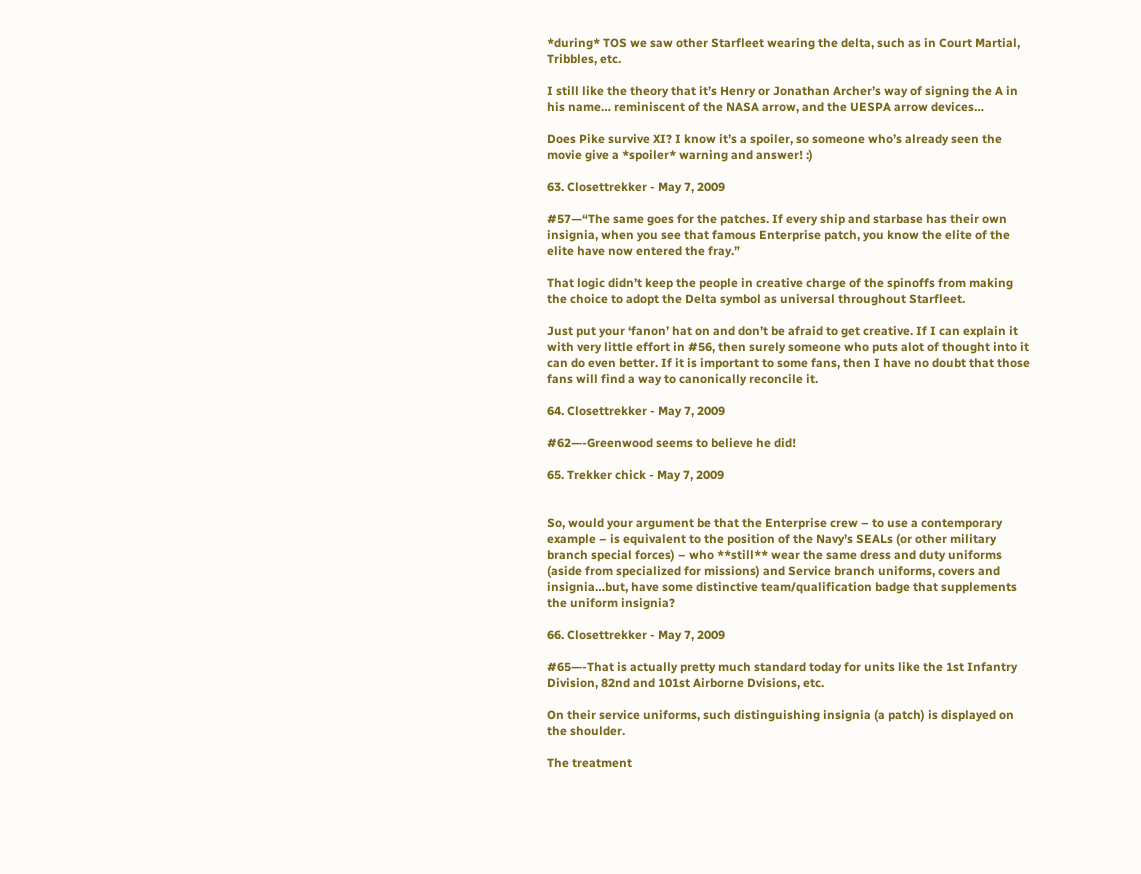*during* TOS we saw other Starfleet wearing the delta, such as in Court Martial, Tribbles, etc.

I still like the theory that it’s Henry or Jonathan Archer’s way of signing the A in his name… reminiscent of the NASA arrow, and the UESPA arrow devices…

Does Pike survive XI? I know it’s a spoiler, so someone who’s already seen the movie give a *spoiler* warning and answer! :)

63. Closettrekker - May 7, 2009

#57—“The same goes for the patches. If every ship and starbase has their own insignia, when you see that famous Enterprise patch, you know the elite of the elite have now entered the fray.”

That logic didn’t keep the people in creative charge of the spinoffs from making the choice to adopt the Delta symbol as universal throughout Starfleet.

Just put your ‘fanon’ hat on and don’t be afraid to get creative. If I can explain it with very little effort in #56, then surely someone who puts alot of thought into it can do even better. If it is important to some fans, then I have no doubt that those fans will find a way to canonically reconcile it.

64. Closettrekker - May 7, 2009

#62—-Greenwood seems to believe he did!

65. Trekker chick - May 7, 2009


So, would your argument be that the Enterprise crew – to use a contemporary example – is equivalent to the position of the Navy’s SEALs (or other military branch special forces) – who **still** wear the same dress and duty uniforms (aside from specialized for missions) and Service branch uniforms, covers and insignia…but, have some distinctive team/qualification badge that supplements the uniform insignia?

66. Closettrekker - May 7, 2009

#65—-That is actually pretty much standard today for units like the 1st Infantry Division, 82nd and 101st Airborne Dvisions, etc.

On their service uniforms, such distinguishing insignia (a patch) is displayed on the shoulder.

The treatment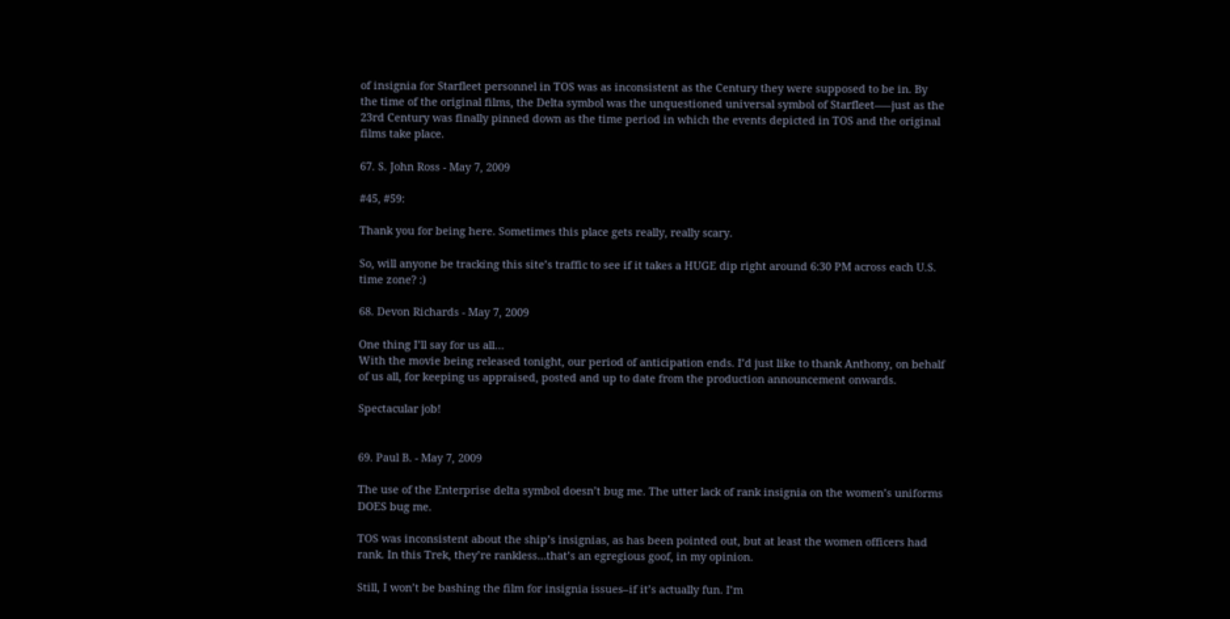of insignia for Starfleet personnel in TOS was as inconsistent as the Century they were supposed to be in. By the time of the original films, the Delta symbol was the unquestioned universal symbol of Starfleet—–just as the 23rd Century was finally pinned down as the time period in which the events depicted in TOS and the original films take place.

67. S. John Ross - May 7, 2009

#45, #59:

Thank you for being here. Sometimes this place gets really, really scary.

So, will anyone be tracking this site’s traffic to see if it takes a HUGE dip right around 6:30 PM across each U.S. time zone? :)

68. Devon Richards - May 7, 2009

One thing I’ll say for us all…
With the movie being released tonight, our period of anticipation ends. I’d just like to thank Anthony, on behalf of us all, for keeping us appraised, posted and up to date from the production announcement onwards.

Spectacular job!


69. Paul B. - May 7, 2009

The use of the Enterprise delta symbol doesn’t bug me. The utter lack of rank insignia on the women’s uniforms DOES bug me.

TOS was inconsistent about the ship’s insignias, as has been pointed out, but at least the women officers had rank. In this Trek, they’re rankless…that’s an egregious goof, in my opinion.

Still, I won’t be bashing the film for insignia issues–if it’s actually fun. I’m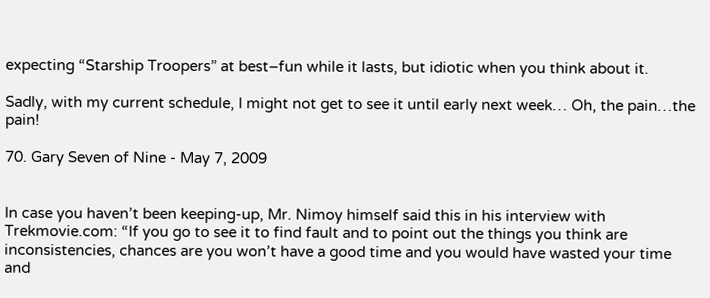expecting “Starship Troopers” at best–fun while it lasts, but idiotic when you think about it.

Sadly, with my current schedule, I might not get to see it until early next week… Oh, the pain…the pain!

70. Gary Seven of Nine - May 7, 2009


In case you haven’t been keeping-up, Mr. Nimoy himself said this in his interview with Trekmovie.com: “If you go to see it to find fault and to point out the things you think are inconsistencies, chances are you won’t have a good time and you would have wasted your time and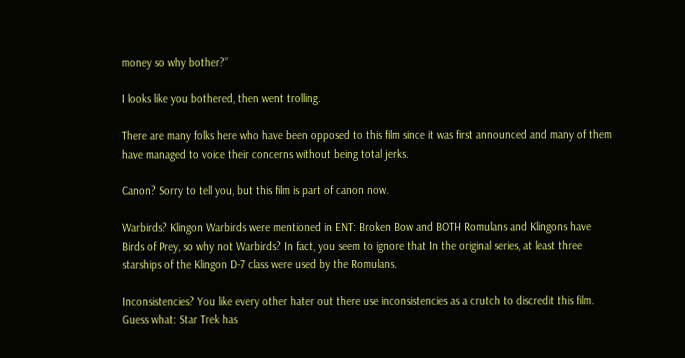money so why bother?”

I looks like you bothered, then went trolling.

There are many folks here who have been opposed to this film since it was first announced and many of them have managed to voice their concerns without being total jerks.

Canon? Sorry to tell you, but this film is part of canon now.

Warbirds? Klingon Warbirds were mentioned in ENT: Broken Bow and BOTH Romulans and Klingons have Birds of Prey, so why not Warbirds? In fact, you seem to ignore that In the original series, at least three starships of the Klingon D-7 class were used by the Romulans.

Inconsistencies? You like every other hater out there use inconsistencies as a crutch to discredit this film. Guess what: Star Trek has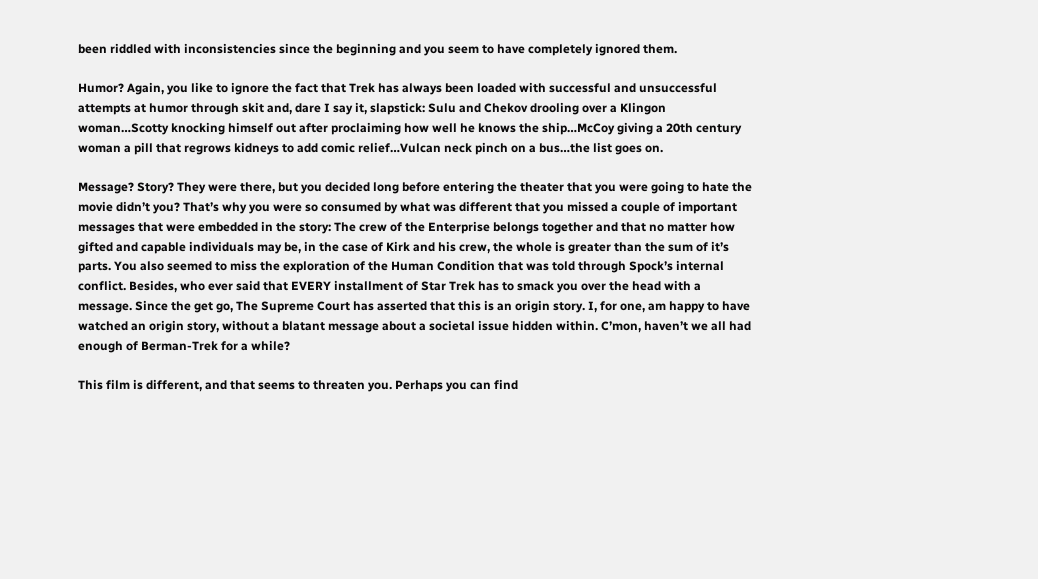been riddled with inconsistencies since the beginning and you seem to have completely ignored them.

Humor? Again, you like to ignore the fact that Trek has always been loaded with successful and unsuccessful attempts at humor through skit and, dare I say it, slapstick: Sulu and Chekov drooling over a Klingon woman…Scotty knocking himself out after proclaiming how well he knows the ship…McCoy giving a 20th century woman a pill that regrows kidneys to add comic relief…Vulcan neck pinch on a bus…the list goes on.

Message? Story? They were there, but you decided long before entering the theater that you were going to hate the movie didn’t you? That’s why you were so consumed by what was different that you missed a couple of important messages that were embedded in the story: The crew of the Enterprise belongs together and that no matter how gifted and capable individuals may be, in the case of Kirk and his crew, the whole is greater than the sum of it’s parts. You also seemed to miss the exploration of the Human Condition that was told through Spock’s internal conflict. Besides, who ever said that EVERY installment of Star Trek has to smack you over the head with a message. Since the get go, The Supreme Court has asserted that this is an origin story. I, for one, am happy to have watched an origin story, without a blatant message about a societal issue hidden within. C’mon, haven’t we all had enough of Berman-Trek for a while?

This film is different, and that seems to threaten you. Perhaps you can find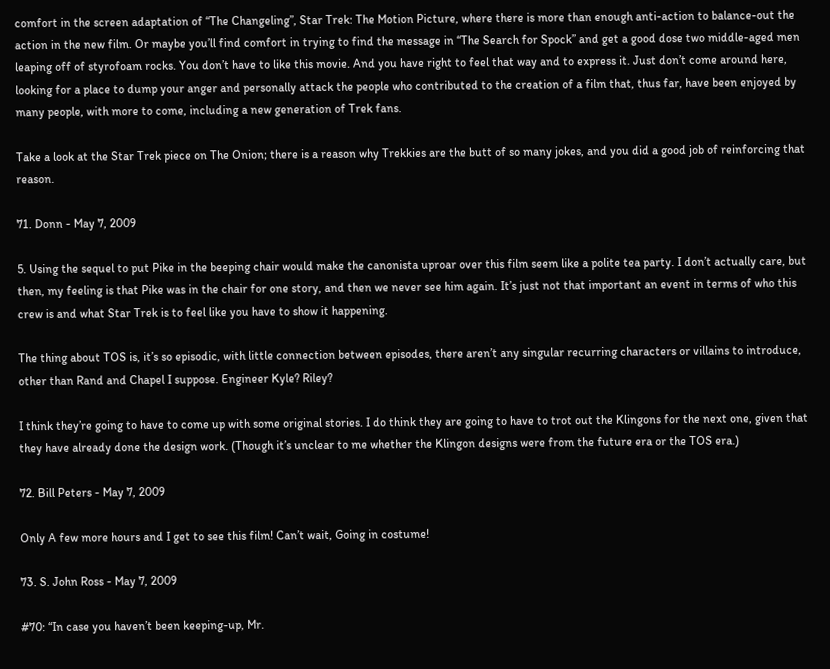comfort in the screen adaptation of “The Changeling”, Star Trek: The Motion Picture, where there is more than enough anti-action to balance-out the action in the new film. Or maybe you’ll find comfort in trying to find the message in “The Search for Spock” and get a good dose two middle-aged men leaping off of styrofoam rocks. You don’t have to like this movie. And you have right to feel that way and to express it. Just don’t come around here, looking for a place to dump your anger and personally attack the people who contributed to the creation of a film that, thus far, have been enjoyed by many people, with more to come, including a new generation of Trek fans.

Take a look at the Star Trek piece on The Onion; there is a reason why Trekkies are the butt of so many jokes, and you did a good job of reinforcing that reason.

71. Donn - May 7, 2009

5. Using the sequel to put Pike in the beeping chair would make the canonista uproar over this film seem like a polite tea party. I don’t actually care, but then, my feeling is that Pike was in the chair for one story, and then we never see him again. It’s just not that important an event in terms of who this crew is and what Star Trek is to feel like you have to show it happening.

The thing about TOS is, it’s so episodic, with little connection between episodes, there aren’t any singular recurring characters or villains to introduce, other than Rand and Chapel I suppose. Engineer Kyle? Riley?

I think they’re going to have to come up with some original stories. I do think they are going to have to trot out the Klingons for the next one, given that they have already done the design work. (Though it’s unclear to me whether the Klingon designs were from the future era or the TOS era.)

72. Bill Peters - May 7, 2009

Only A few more hours and I get to see this film! Can’t wait, Going in costume!

73. S. John Ross - May 7, 2009

#70: “In case you haven’t been keeping-up, Mr.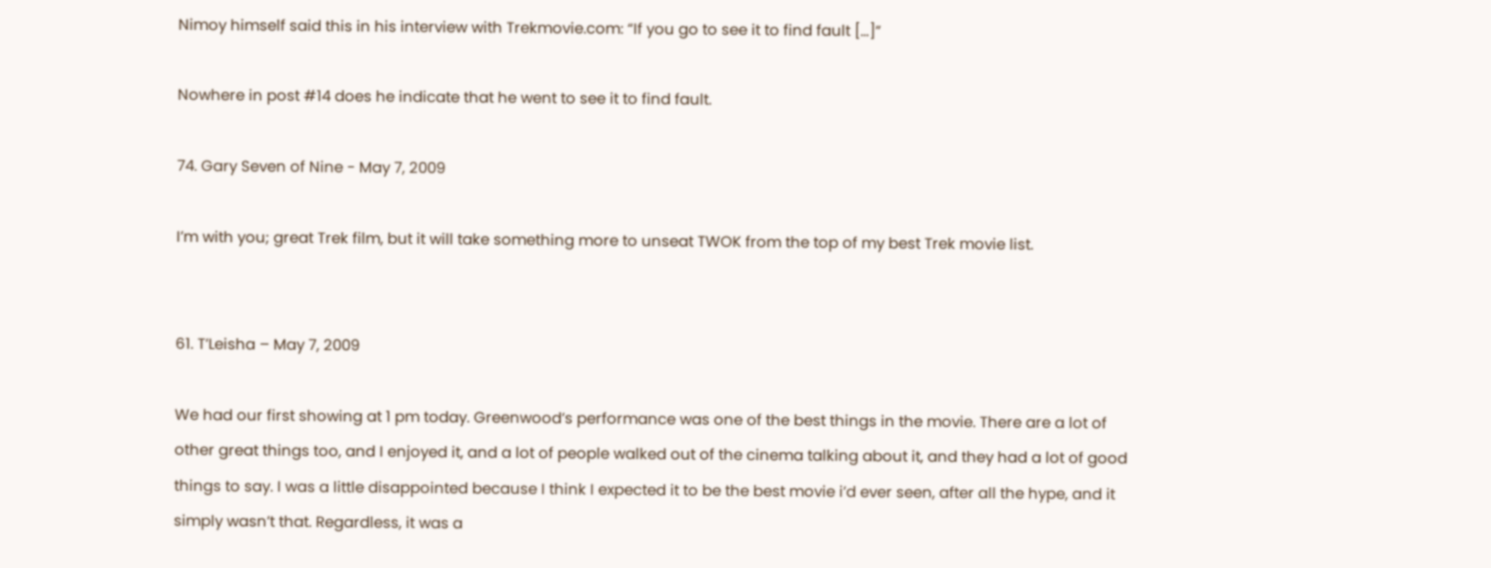Nimoy himself said this in his interview with Trekmovie.com: “If you go to see it to find fault […]”

Nowhere in post #14 does he indicate that he went to see it to find fault.

74. Gary Seven of Nine - May 7, 2009

I’m with you; great Trek film, but it will take something more to unseat TWOK from the top of my best Trek movie list.


61. T’Leisha – May 7, 2009

We had our first showing at 1 pm today. Greenwood’s performance was one of the best things in the movie. There are a lot of other great things too, and I enjoyed it, and a lot of people walked out of the cinema talking about it, and they had a lot of good things to say. I was a little disappointed because I think I expected it to be the best movie i’d ever seen, after all the hype, and it simply wasn’t that. Regardless, it was a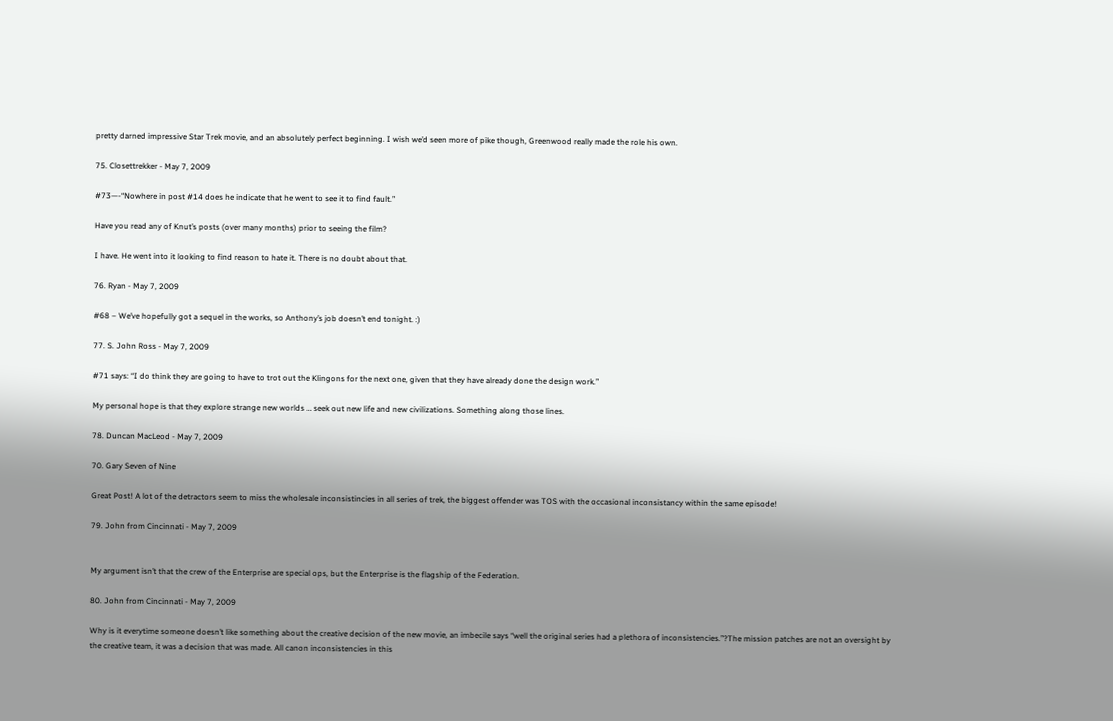pretty darned impressive Star Trek movie, and an absolutely perfect beginning. I wish we’d seen more of pike though, Greenwood really made the role his own.

75. Closettrekker - May 7, 2009

#73—-“Nowhere in post #14 does he indicate that he went to see it to find fault.”

Have you read any of Knut’s posts (over many months) prior to seeing the film?

I have. He went into it looking to find reason to hate it. There is no doubt about that.

76. Ryan - May 7, 2009

#68 – We’ve hopefully got a sequel in the works, so Anthony’s job doesn’t end tonight. :)

77. S. John Ross - May 7, 2009

#71 says: “I do think they are going to have to trot out the Klingons for the next one, given that they have already done the design work.”

My personal hope is that they explore strange new worlds … seek out new life and new civilizations. Something along those lines.

78. Duncan MacLeod - May 7, 2009

70. Gary Seven of Nine

Great Post! A lot of the detractors seem to miss the wholesale inconsistincies in all series of trek, the biggest offender was TOS with the occasional inconsistancy within the same episode!

79. John from Cincinnati - May 7, 2009


My argument isn’t that the crew of the Enterprise are special ops, but the Enterprise is the flagship of the Federation.

80. John from Cincinnati - May 7, 2009

Why is it everytime someone doesn’t like something about the creative decision of the new movie, an imbecile says “well the original series had a plethora of inconsistencies.”?The mission patches are not an oversight by the creative team, it was a decision that was made. All canon inconsistencies in this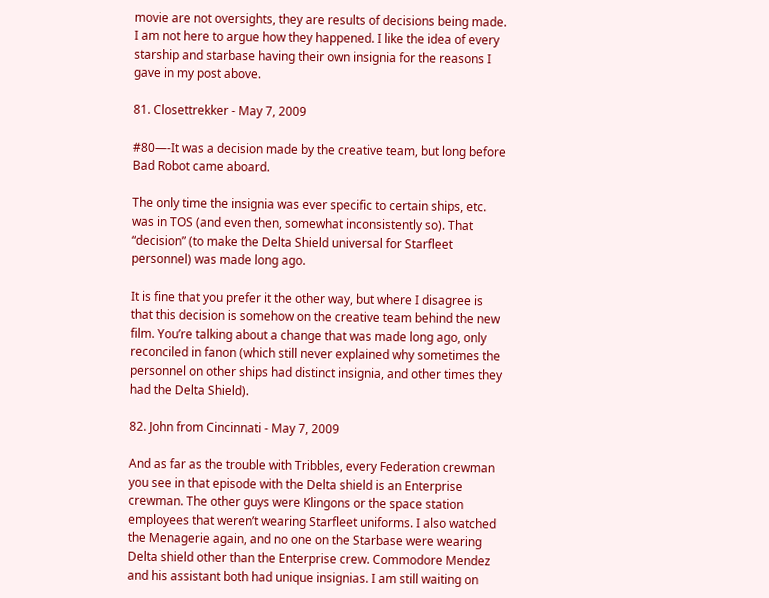movie are not oversights, they are results of decisions being made. I am not here to argue how they happened. I like the idea of every starship and starbase having their own insignia for the reasons I gave in my post above.

81. Closettrekker - May 7, 2009

#80—-It was a decision made by the creative team, but long before Bad Robot came aboard.

The only time the insignia was ever specific to certain ships, etc. was in TOS (and even then, somewhat inconsistently so). That “decision” (to make the Delta Shield universal for Starfleet personnel) was made long ago.

It is fine that you prefer it the other way, but where I disagree is that this decision is somehow on the creative team behind the new film. You’re talking about a change that was made long ago, only reconciled in fanon (which still never explained why sometimes the personnel on other ships had distinct insignia, and other times they had the Delta Shield).

82. John from Cincinnati - May 7, 2009

And as far as the trouble with Tribbles, every Federation crewman you see in that episode with the Delta shield is an Enterprise crewman. The other guys were Klingons or the space station employees that weren’t wearing Starfleet uniforms. I also watched the Menagerie again, and no one on the Starbase were wearing Delta shield other than the Enterprise crew. Commodore Mendez and his assistant both had unique insignias. I am still waiting on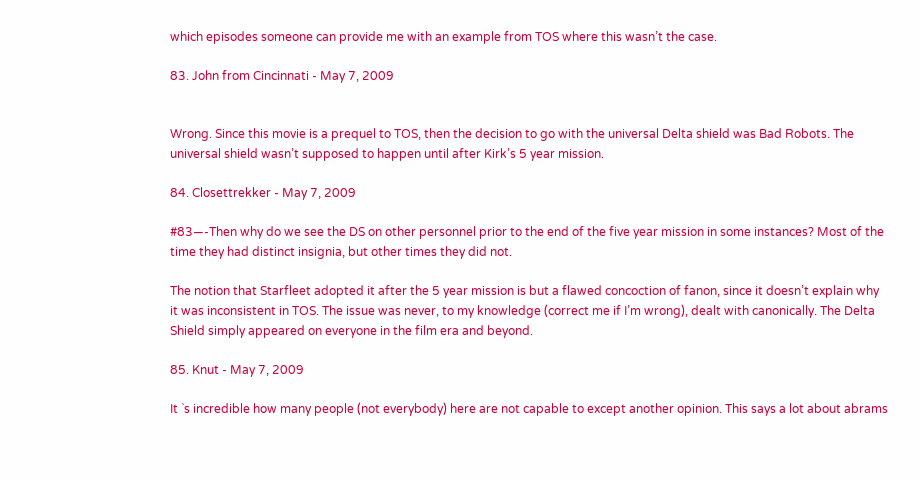which episodes someone can provide me with an example from TOS where this wasn’t the case.

83. John from Cincinnati - May 7, 2009


Wrong. Since this movie is a prequel to TOS, then the decision to go with the universal Delta shield was Bad Robots. The universal shield wasn’t supposed to happen until after Kirk’s 5 year mission.

84. Closettrekker - May 7, 2009

#83—-Then why do we see the DS on other personnel prior to the end of the five year mission in some instances? Most of the time they had distinct insignia, but other times they did not.

The notion that Starfleet adopted it after the 5 year mission is but a flawed concoction of fanon, since it doesn’t explain why it was inconsistent in TOS. The issue was never, to my knowledge (correct me if I’m wrong), dealt with canonically. The Delta Shield simply appeared on everyone in the film era and beyond.

85. Knut - May 7, 2009

It `s incredible how many people (not everybody) here are not capable to except another opinion. This says a lot about abrams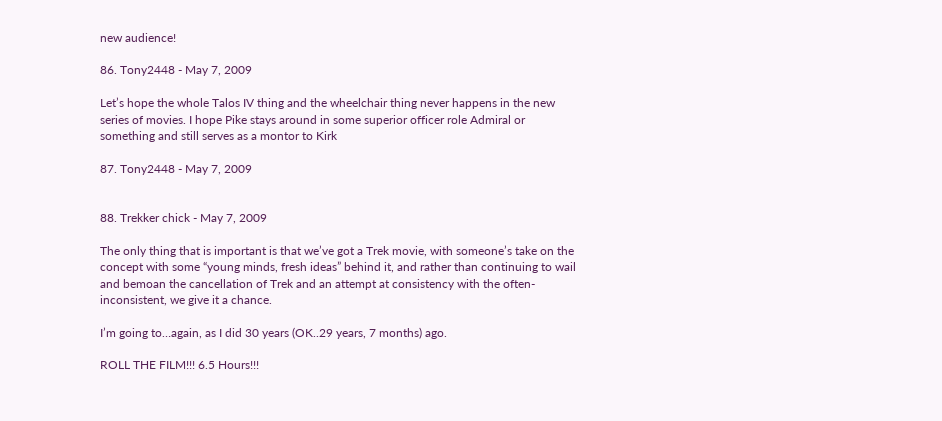new audience!

86. Tony2448 - May 7, 2009

Let’s hope the whole Talos IV thing and the wheelchair thing never happens in the new series of movies. I hope Pike stays around in some superior officer role Admiral or something and still serves as a montor to Kirk

87. Tony2448 - May 7, 2009


88. Trekker chick - May 7, 2009

The only thing that is important is that we’ve got a Trek movie, with someone’s take on the concept with some “young minds, fresh ideas” behind it, and rather than continuing to wail and bemoan the cancellation of Trek and an attempt at consistency with the often-inconsistent, we give it a chance.

I’m going to…again, as I did 30 years (OK..29 years, 7 months) ago.

ROLL THE FILM!!! 6.5 Hours!!!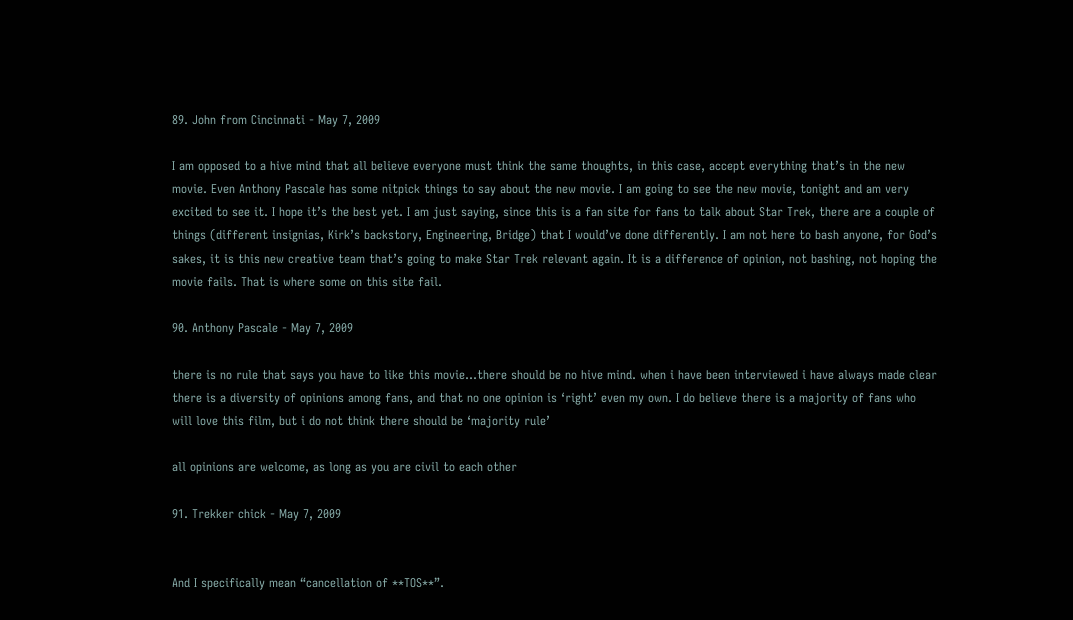89. John from Cincinnati - May 7, 2009

I am opposed to a hive mind that all believe everyone must think the same thoughts, in this case, accept everything that’s in the new movie. Even Anthony Pascale has some nitpick things to say about the new movie. I am going to see the new movie, tonight and am very excited to see it. I hope it’s the best yet. I am just saying, since this is a fan site for fans to talk about Star Trek, there are a couple of things (different insignias, Kirk’s backstory, Engineering, Bridge) that I would’ve done differently. I am not here to bash anyone, for God’s sakes, it is this new creative team that’s going to make Star Trek relevant again. It is a difference of opinion, not bashing, not hoping the movie fails. That is where some on this site fail.

90. Anthony Pascale - May 7, 2009

there is no rule that says you have to like this movie…there should be no hive mind. when i have been interviewed i have always made clear there is a diversity of opinions among fans, and that no one opinion is ‘right’ even my own. I do believe there is a majority of fans who will love this film, but i do not think there should be ‘majority rule’

all opinions are welcome, as long as you are civil to each other

91. Trekker chick - May 7, 2009


And I specifically mean “cancellation of **TOS**”.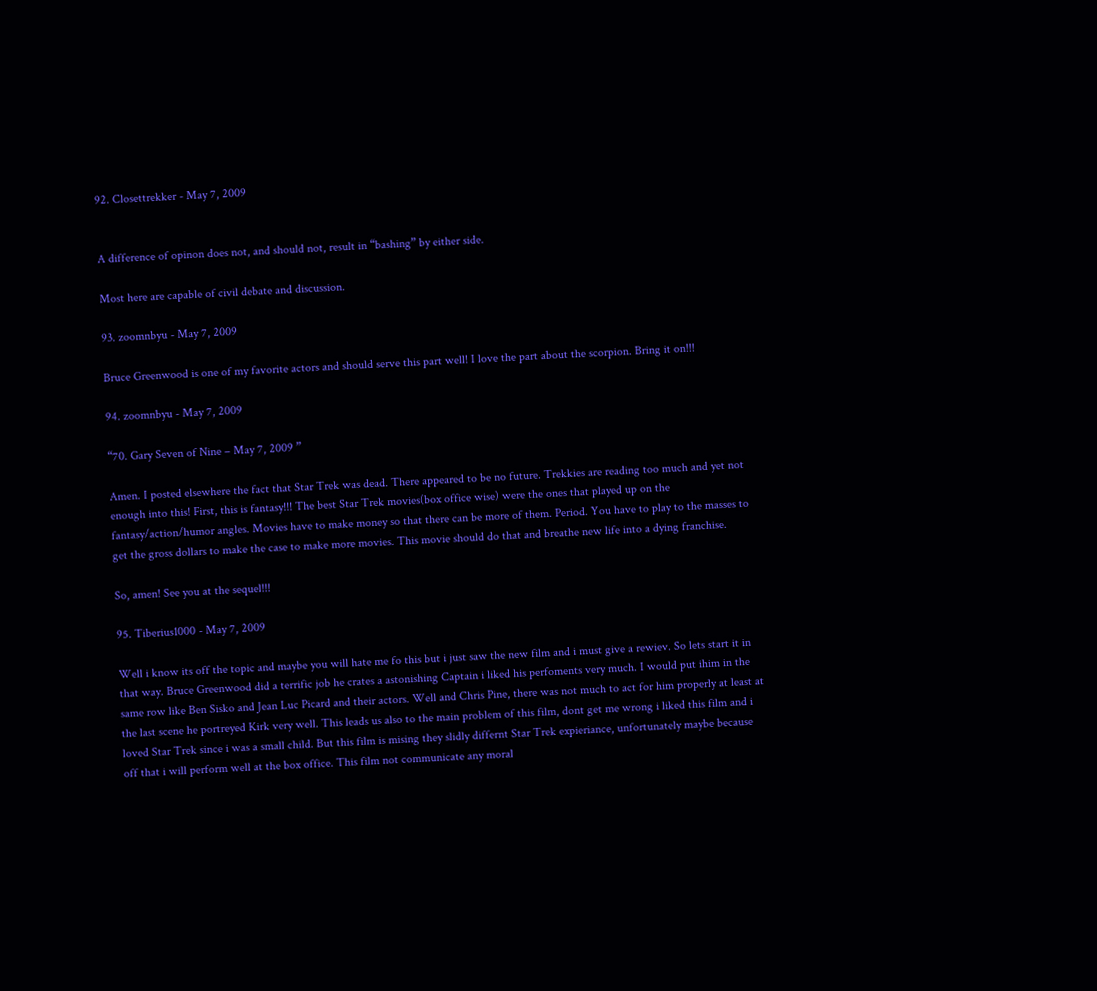92. Closettrekker - May 7, 2009


A difference of opinon does not, and should not, result in “bashing” by either side.

Most here are capable of civil debate and discussion.

93. zoomnbyu - May 7, 2009

Bruce Greenwood is one of my favorite actors and should serve this part well! I love the part about the scorpion. Bring it on!!!

94. zoomnbyu - May 7, 2009

“70. Gary Seven of Nine – May 7, 2009 ”

Amen. I posted elsewhere the fact that Star Trek was dead. There appeared to be no future. Trekkies are reading too much and yet not enough into this! First, this is fantasy!!! The best Star Trek movies(box office wise) were the ones that played up on the fantasy/action/humor angles. Movies have to make money so that there can be more of them. Period. You have to play to the masses to get the gross dollars to make the case to make more movies. This movie should do that and breathe new life into a dying franchise.

So, amen! See you at the sequel!!!

95. Tiberius1000 - May 7, 2009

Well i know its off the topic and maybe you will hate me fo this but i just saw the new film and i must give a rewiev. So lets start it in that way. Bruce Greenwood did a terrific job he crates a astonishing Captain i liked his perfoments very much. I would put ihim in the same row like Ben Sisko and Jean Luc Picard and their actors. Well and Chris Pine, there was not much to act for him properly at least at the last scene he portreyed Kirk very well. This leads us also to the main problem of this film, dont get me wrong i liked this film and i loved Star Trek since i was a small child. But this film is mising they slidly differnt Star Trek expieriance, unfortunately maybe because off that i will perform well at the box office. This film not communicate any moral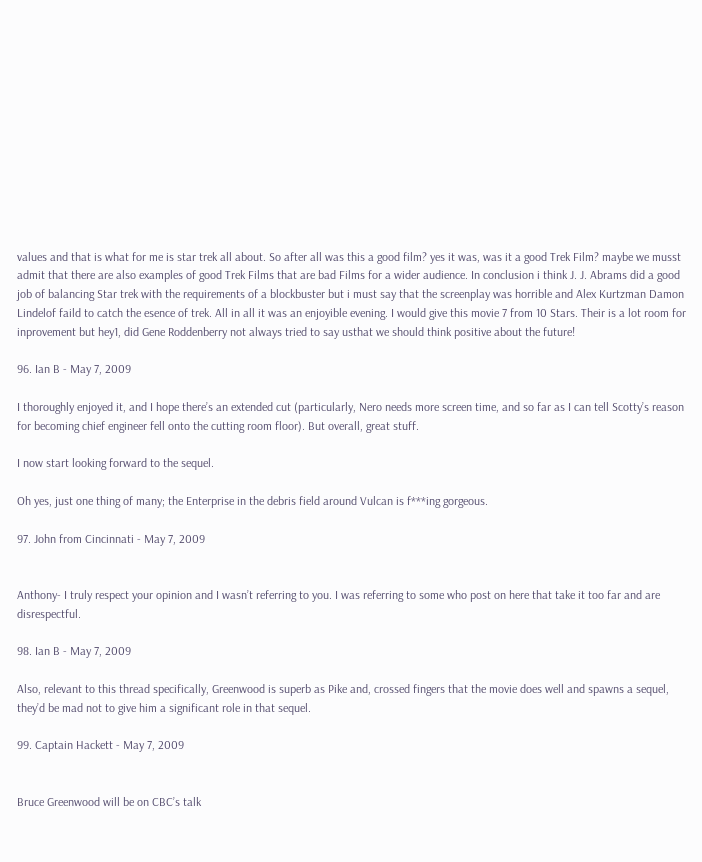values and that is what for me is star trek all about. So after all was this a good film? yes it was, was it a good Trek Film? maybe we musst admit that there are also examples of good Trek Films that are bad Films for a wider audience. In conclusion i think J. J. Abrams did a good job of balancing Star trek with the requirements of a blockbuster but i must say that the screenplay was horrible and Alex Kurtzman Damon Lindelof faild to catch the esence of trek. All in all it was an enjoyible evening. I would give this movie 7 from 10 Stars. Their is a lot room for inprovement but hey1, did Gene Roddenberry not always tried to say usthat we should think positive about the future!

96. Ian B - May 7, 2009

I thoroughly enjoyed it, and I hope there’s an extended cut (particularly, Nero needs more screen time, and so far as I can tell Scotty’s reason for becoming chief engineer fell onto the cutting room floor). But overall, great stuff.

I now start looking forward to the sequel.

Oh yes, just one thing of many; the Enterprise in the debris field around Vulcan is f***ing gorgeous.

97. John from Cincinnati - May 7, 2009


Anthony- I truly respect your opinion and I wasn’t referring to you. I was referring to some who post on here that take it too far and are disrespectful.

98. Ian B - May 7, 2009

Also, relevant to this thread specifically, Greenwood is superb as Pike and, crossed fingers that the movie does well and spawns a sequel, they’d be mad not to give him a significant role in that sequel.

99. Captain Hackett - May 7, 2009


Bruce Greenwood will be on CBC’s talk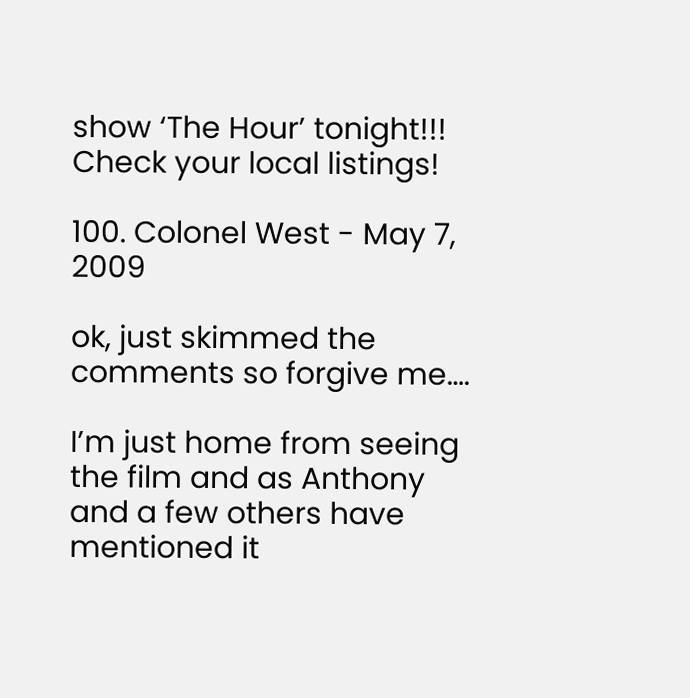show ‘The Hour’ tonight!!! Check your local listings!

100. Colonel West - May 7, 2009

ok, just skimmed the comments so forgive me….

I’m just home from seeing the film and as Anthony and a few others have mentioned it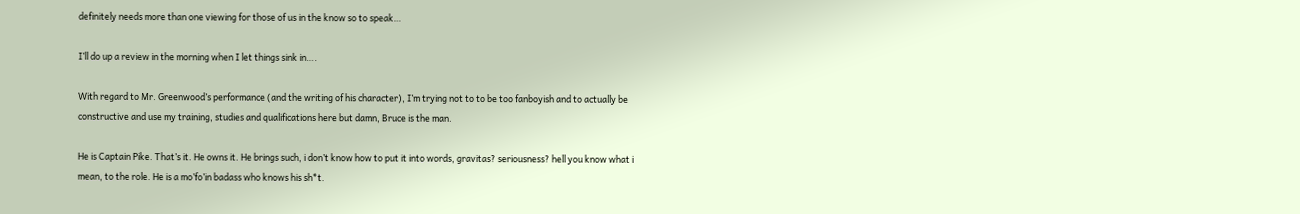definitely needs more than one viewing for those of us in the know so to speak…

I’ll do up a review in the morning when I let things sink in….

With regard to Mr. Greenwood’s performance (and the writing of his character), I’m trying not to to be too fanboyish and to actually be constructive and use my training, studies and qualifications here but damn, Bruce is the man.

He is Captain Pike. That’s it. He owns it. He brings such, i don’t know how to put it into words, gravitas? seriousness? hell you know what i mean, to the role. He is a mo’fo’in badass who knows his sh*t.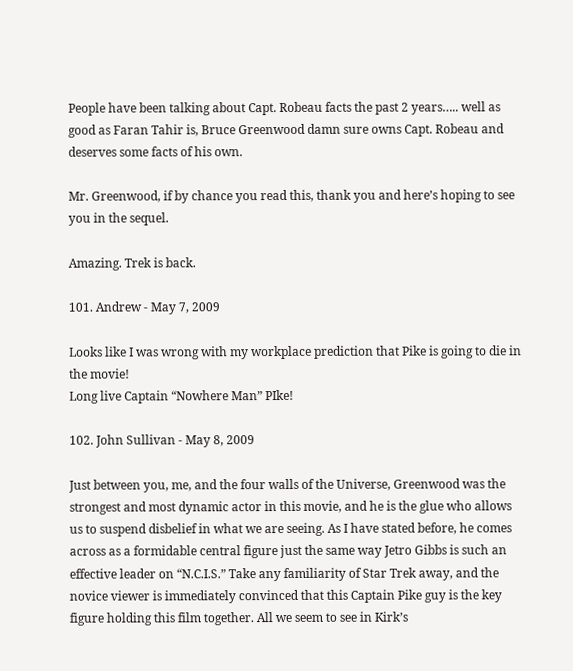People have been talking about Capt. Robeau facts the past 2 years….. well as good as Faran Tahir is, Bruce Greenwood damn sure owns Capt. Robeau and deserves some facts of his own.

Mr. Greenwood, if by chance you read this, thank you and here’s hoping to see you in the sequel.

Amazing. Trek is back.

101. Andrew - May 7, 2009

Looks like I was wrong with my workplace prediction that Pike is going to die in the movie!
Long live Captain “Nowhere Man” PIke!

102. John Sullivan - May 8, 2009

Just between you, me, and the four walls of the Universe, Greenwood was the strongest and most dynamic actor in this movie, and he is the glue who allows us to suspend disbelief in what we are seeing. As I have stated before, he comes across as a formidable central figure just the same way Jetro Gibbs is such an effective leader on “N.C.I.S.” Take any familiarity of Star Trek away, and the novice viewer is immediately convinced that this Captain Pike guy is the key figure holding this film together. All we seem to see in Kirk’s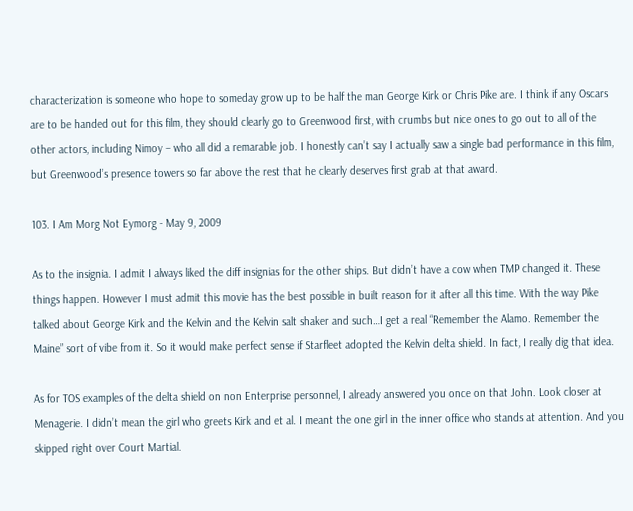characterization is someone who hope to someday grow up to be half the man George Kirk or Chris Pike are. I think if any Oscars are to be handed out for this film, they should clearly go to Greenwood first, with crumbs but nice ones to go out to all of the other actors, including Nimoy – who all did a remarable job. I honestly can’t say I actually saw a single bad performance in this film, but Greenwood’s presence towers so far above the rest that he clearly deserves first grab at that award.

103. I Am Morg Not Eymorg - May 9, 2009

As to the insignia. I admit I always liked the diff insignias for the other ships. But didn’t have a cow when TMP changed it. These things happen. However I must admit this movie has the best possible in built reason for it after all this time. With the way Pike talked about George Kirk and the Kelvin and the Kelvin salt shaker and such…I get a real “Remember the Alamo. Remember the Maine” sort of vibe from it. So it would make perfect sense if Starfleet adopted the Kelvin delta shield. In fact, I really dig that idea.

As for TOS examples of the delta shield on non Enterprise personnel, I already answered you once on that John. Look closer at Menagerie. I didn’t mean the girl who greets Kirk and et al. I meant the one girl in the inner office who stands at attention. And you skipped right over Court Martial.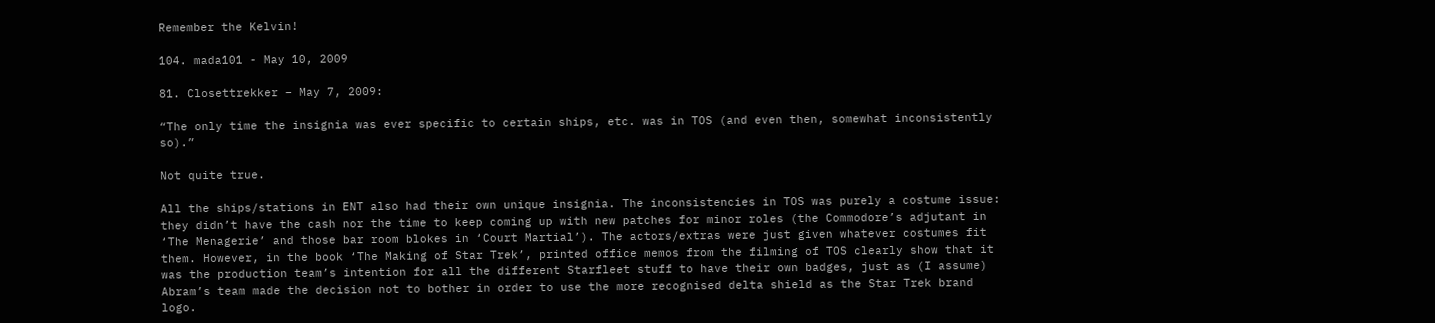Remember the Kelvin!

104. mada101 - May 10, 2009

81. Closettrekker – May 7, 2009:

“The only time the insignia was ever specific to certain ships, etc. was in TOS (and even then, somewhat inconsistently so).”

Not quite true.

All the ships/stations in ENT also had their own unique insignia. The inconsistencies in TOS was purely a costume issue: they didn’t have the cash nor the time to keep coming up with new patches for minor roles (the Commodore’s adjutant in ‘The Menagerie’ and those bar room blokes in ‘Court Martial’). The actors/extras were just given whatever costumes fit them. However, in the book ‘The Making of Star Trek’, printed office memos from the filming of TOS clearly show that it was the production team’s intention for all the different Starfleet stuff to have their own badges, just as (I assume) Abram’s team made the decision not to bother in order to use the more recognised delta shield as the Star Trek brand logo.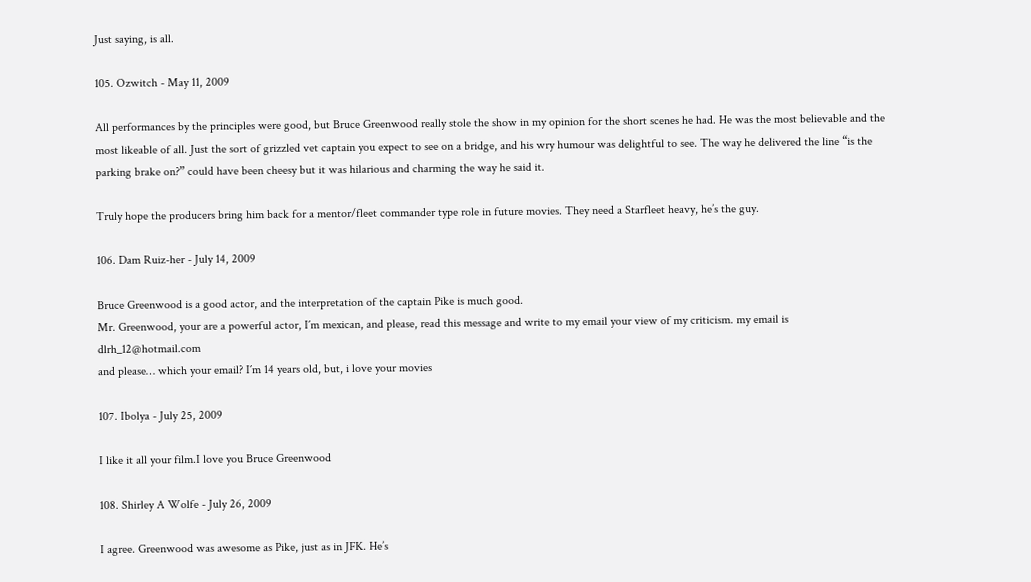Just saying, is all.

105. Ozwitch - May 11, 2009

All performances by the principles were good, but Bruce Greenwood really stole the show in my opinion for the short scenes he had. He was the most believable and the most likeable of all. Just the sort of grizzled vet captain you expect to see on a bridge, and his wry humour was delightful to see. The way he delivered the line “is the parking brake on?” could have been cheesy but it was hilarious and charming the way he said it.

Truly hope the producers bring him back for a mentor/fleet commander type role in future movies. They need a Starfleet heavy, he’s the guy.

106. Dam Ruiz-her - July 14, 2009

Bruce Greenwood is a good actor, and the interpretation of the captain Pike is much good.
Mr. Greenwood, your are a powerful actor, I´m mexican, and please, read this message and write to my email your view of my criticism. my email is dlrh_12@hotmail.com
and please… which your email? I´m 14 years old, but, i love your movies

107. Ibolya - July 25, 2009

I like it all your film.I love you Bruce Greenwood

108. Shirley A Wolfe - July 26, 2009

I agree. Greenwood was awesome as Pike, just as in JFK. He’s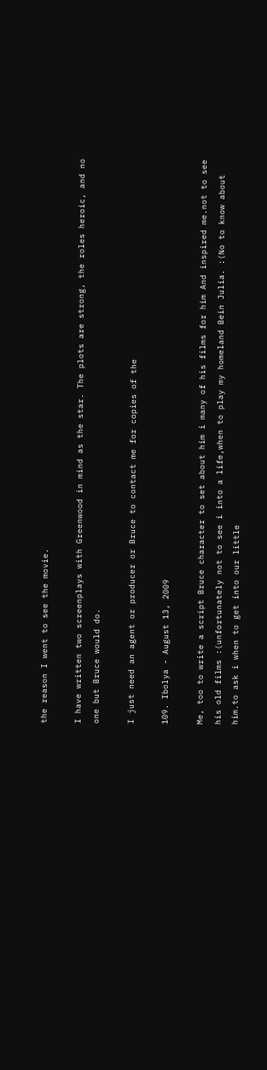the reason I went to see the movie.

I have written two screenplays with Greenwood in mind as the star. The plots are strong, the roles heroic, and no one but Bruce would do.

I just need an agent or producer or Bruce to contact me for copies of the

109. Ibolya - August 13, 2009

Me, too to write a script Bruce character to set about him i many of his films for him And inspired me.not to see his old films :(unfortunately not to see i into a life,when to play my homeland Bein Julia. :(No to know about him.to ask i when to get into our little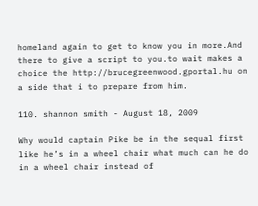homeland again to get to know you in more.And there to give a script to you.to wait makes a choice the http://brucegreenwood.gportal.hu on a side that i to prepare from him.

110. shannon smith - August 18, 2009

Why would captain Pike be in the sequal first like he’s in a wheel chair what much can he do in a wheel chair instead of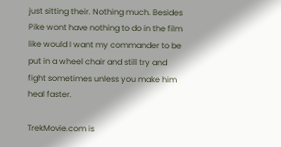just sitting their. Nothing much. Besides Pike wont have nothing to do in the film like would I want my commander to be put in a wheel chair and still try and fight sometimes unless you make him heal faster.

TrekMovie.com is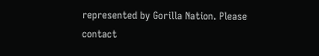represented by Gorilla Nation. Please contact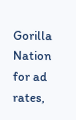Gorilla Nation for ad rates,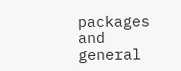packages and general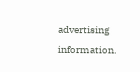advertising information.